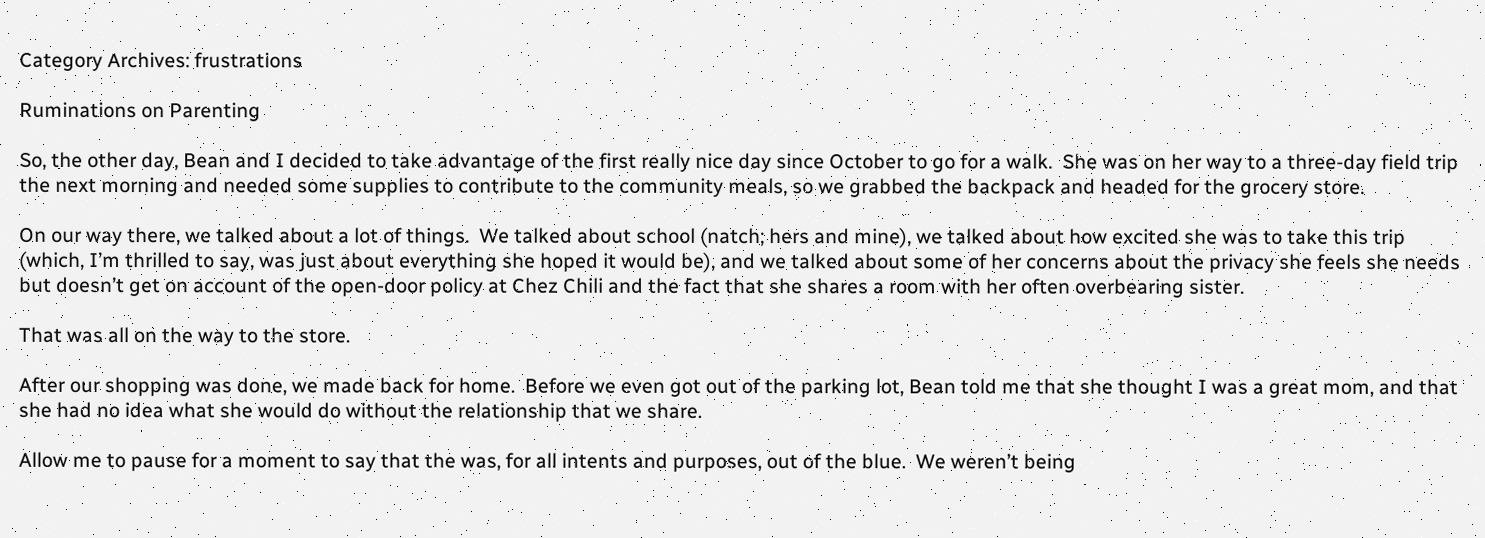Category Archives: frustrations

Ruminations on Parenting

So, the other day, Bean and I decided to take advantage of the first really nice day since October to go for a walk.  She was on her way to a three-day field trip the next morning and needed some supplies to contribute to the community meals, so we grabbed the backpack and headed for the grocery store.

On our way there, we talked about a lot of things.  We talked about school (natch; hers and mine), we talked about how excited she was to take this trip (which, I’m thrilled to say, was just about everything she hoped it would be), and we talked about some of her concerns about the privacy she feels she needs but doesn’t get on account of the open-door policy at Chez Chili and the fact that she shares a room with her often overbearing sister.

That was all on the way to the store.

After our shopping was done, we made back for home.  Before we even got out of the parking lot, Bean told me that she thought I was a great mom, and that she had no idea what she would do without the relationship that we share.

Allow me to pause for a moment to say that the was, for all intents and purposes, out of the blue.  We weren’t being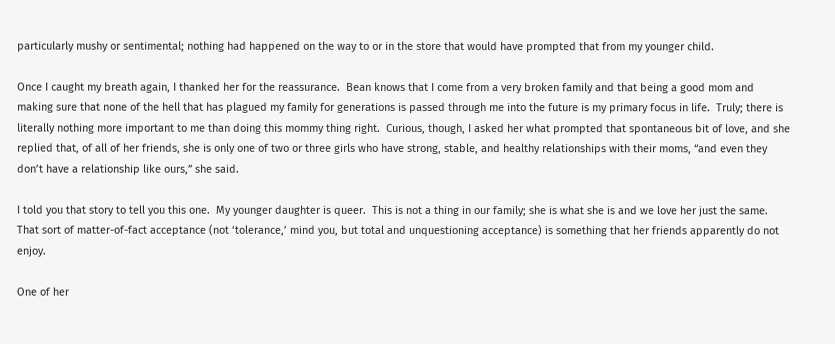particularly mushy or sentimental; nothing had happened on the way to or in the store that would have prompted that from my younger child.

Once I caught my breath again, I thanked her for the reassurance.  Bean knows that I come from a very broken family and that being a good mom and making sure that none of the hell that has plagued my family for generations is passed through me into the future is my primary focus in life.  Truly; there is literally nothing more important to me than doing this mommy thing right.  Curious, though, I asked her what prompted that spontaneous bit of love, and she replied that, of all of her friends, she is only one of two or three girls who have strong, stable, and healthy relationships with their moms, “and even they don’t have a relationship like ours,” she said.

I told you that story to tell you this one.  My younger daughter is queer.  This is not a thing in our family; she is what she is and we love her just the same.  That sort of matter-of-fact acceptance (not ‘tolerance,’ mind you, but total and unquestioning acceptance) is something that her friends apparently do not enjoy.

One of her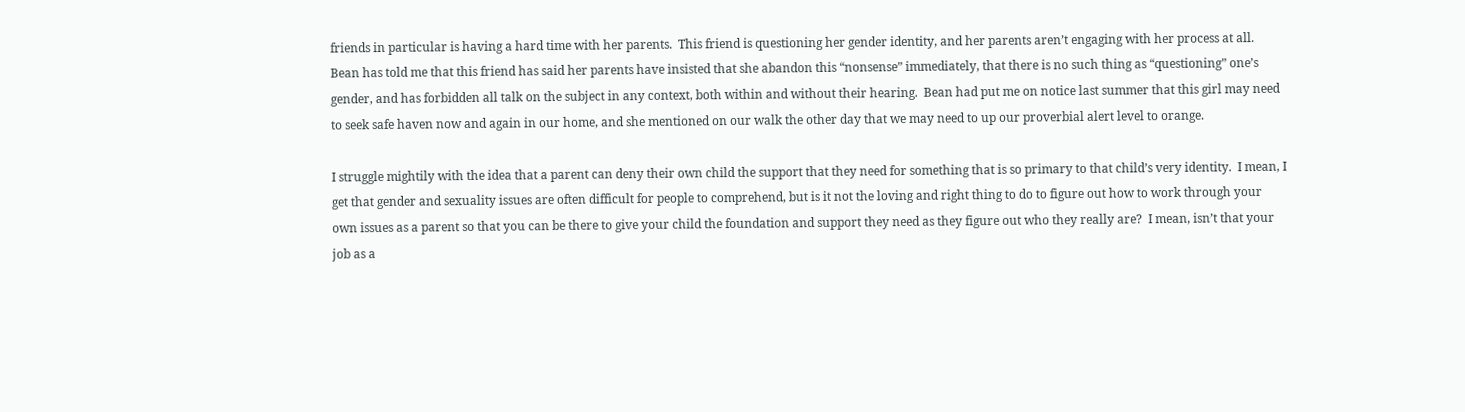friends in particular is having a hard time with her parents.  This friend is questioning her gender identity, and her parents aren’t engaging with her process at all.  Bean has told me that this friend has said her parents have insisted that she abandon this “nonsense” immediately, that there is no such thing as “questioning” one’s gender, and has forbidden all talk on the subject in any context, both within and without their hearing.  Bean had put me on notice last summer that this girl may need to seek safe haven now and again in our home, and she mentioned on our walk the other day that we may need to up our proverbial alert level to orange.

I struggle mightily with the idea that a parent can deny their own child the support that they need for something that is so primary to that child’s very identity.  I mean, I get that gender and sexuality issues are often difficult for people to comprehend, but is it not the loving and right thing to do to figure out how to work through your own issues as a parent so that you can be there to give your child the foundation and support they need as they figure out who they really are?  I mean, isn’t that your job as a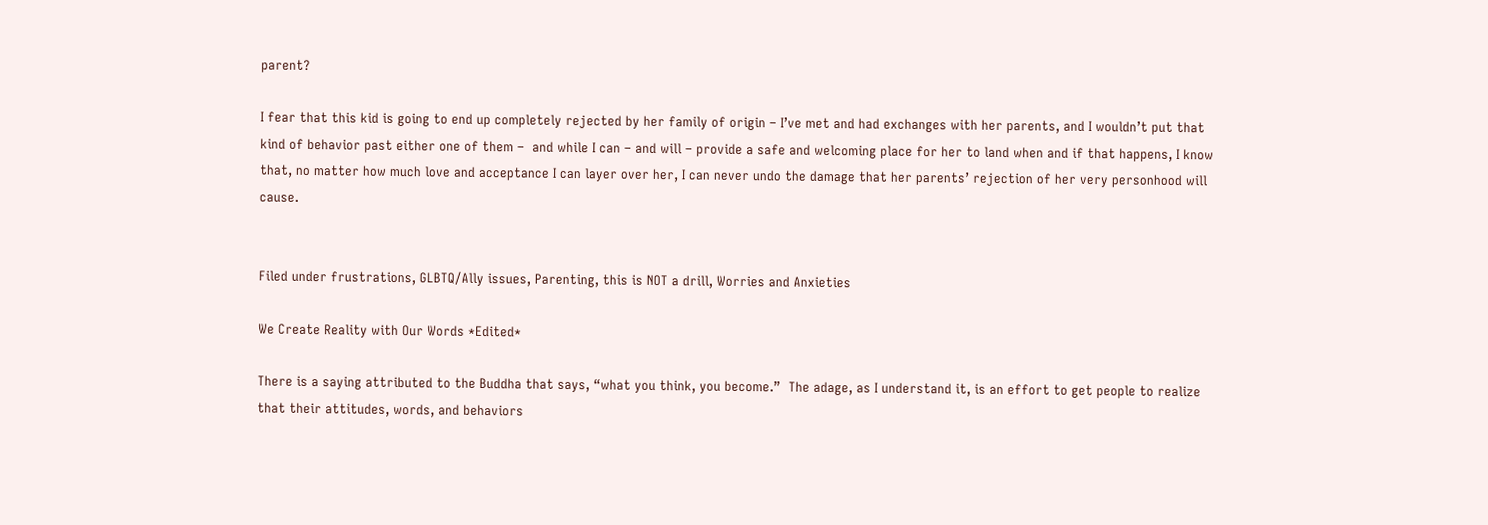parent?

I fear that this kid is going to end up completely rejected by her family of origin – I’ve met and had exchanges with her parents, and I wouldn’t put that kind of behavior past either one of them –  and while I can – and will – provide a safe and welcoming place for her to land when and if that happens, I know that, no matter how much love and acceptance I can layer over her, I can never undo the damage that her parents’ rejection of her very personhood will cause.


Filed under frustrations, GLBTQ/Ally issues, Parenting, this is NOT a drill, Worries and Anxieties

We Create Reality with Our Words *Edited*

There is a saying attributed to the Buddha that says, “what you think, you become.”  The adage, as I understand it, is an effort to get people to realize that their attitudes, words, and behaviors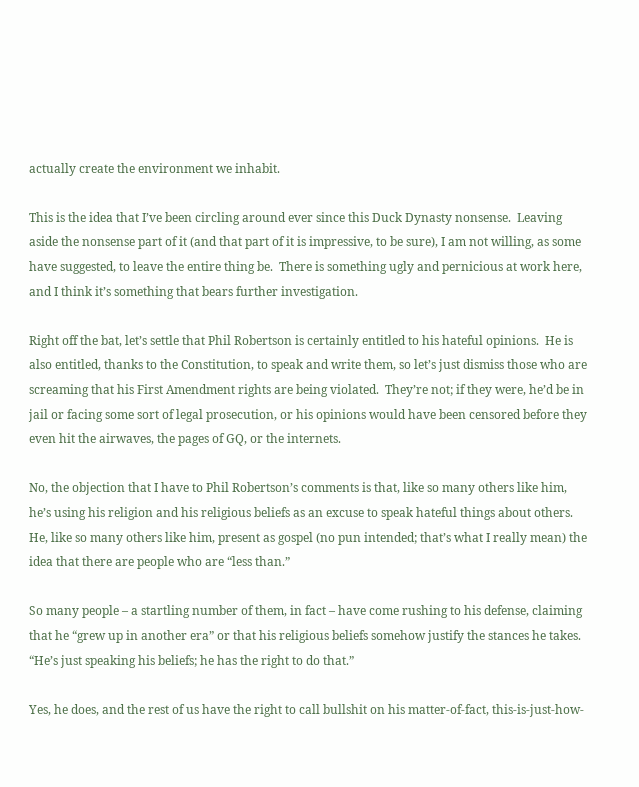actually create the environment we inhabit.

This is the idea that I’ve been circling around ever since this Duck Dynasty nonsense.  Leaving aside the nonsense part of it (and that part of it is impressive, to be sure), I am not willing, as some have suggested, to leave the entire thing be.  There is something ugly and pernicious at work here, and I think it’s something that bears further investigation.

Right off the bat, let’s settle that Phil Robertson is certainly entitled to his hateful opinions.  He is also entitled, thanks to the Constitution, to speak and write them, so let’s just dismiss those who are screaming that his First Amendment rights are being violated.  They’re not; if they were, he’d be in jail or facing some sort of legal prosecution, or his opinions would have been censored before they even hit the airwaves, the pages of GQ, or the internets.

No, the objection that I have to Phil Robertson’s comments is that, like so many others like him, he’s using his religion and his religious beliefs as an excuse to speak hateful things about others.  He, like so many others like him, present as gospel (no pun intended; that’s what I really mean) the idea that there are people who are “less than.”

So many people – a startling number of them, in fact – have come rushing to his defense, claiming that he “grew up in another era” or that his religious beliefs somehow justify the stances he takes.  “He’s just speaking his beliefs; he has the right to do that.”

Yes, he does, and the rest of us have the right to call bullshit on his matter-of-fact, this-is-just-how-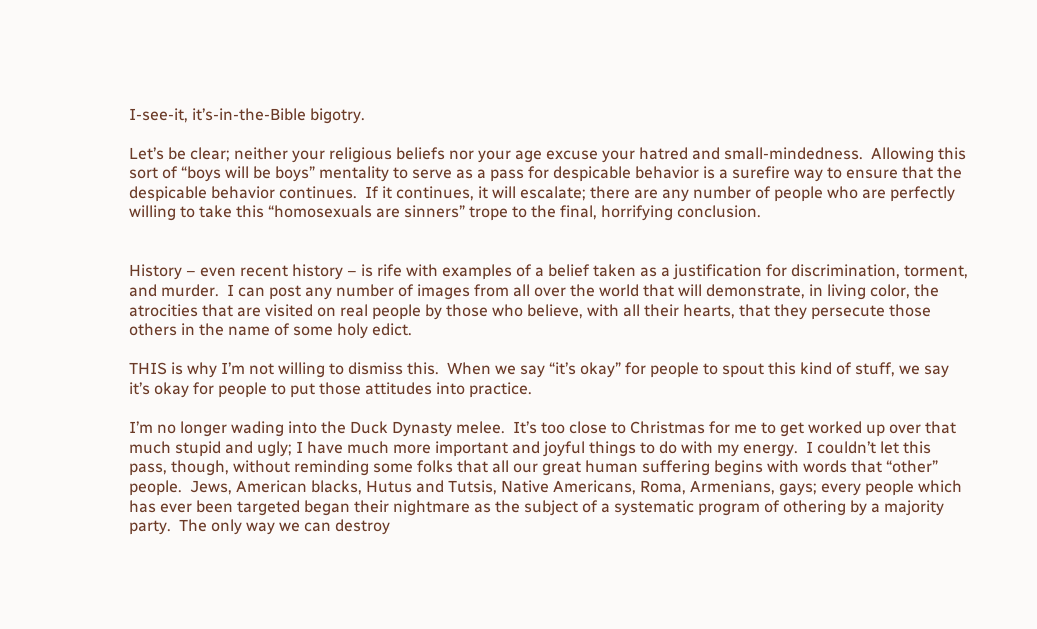I-see-it, it’s-in-the-Bible bigotry.

Let’s be clear; neither your religious beliefs nor your age excuse your hatred and small-mindedness.  Allowing this sort of “boys will be boys” mentality to serve as a pass for despicable behavior is a surefire way to ensure that the despicable behavior continues.  If it continues, it will escalate; there are any number of people who are perfectly willing to take this “homosexuals are sinners” trope to the final, horrifying conclusion.


History – even recent history – is rife with examples of a belief taken as a justification for discrimination, torment, and murder.  I can post any number of images from all over the world that will demonstrate, in living color, the atrocities that are visited on real people by those who believe, with all their hearts, that they persecute those others in the name of some holy edict.

THIS is why I’m not willing to dismiss this.  When we say “it’s okay” for people to spout this kind of stuff, we say it’s okay for people to put those attitudes into practice.

I’m no longer wading into the Duck Dynasty melee.  It’s too close to Christmas for me to get worked up over that much stupid and ugly; I have much more important and joyful things to do with my energy.  I couldn’t let this pass, though, without reminding some folks that all our great human suffering begins with words that “other” people.  Jews, American blacks, Hutus and Tutsis, Native Americans, Roma, Armenians, gays; every people which has ever been targeted began their nightmare as the subject of a systematic program of othering by a majority party.  The only way we can destroy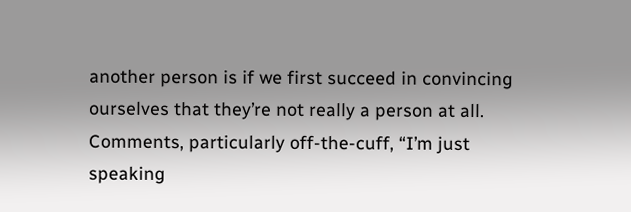another person is if we first succeed in convincing ourselves that they’re not really a person at all.  Comments, particularly off-the-cuff, “I’m just speaking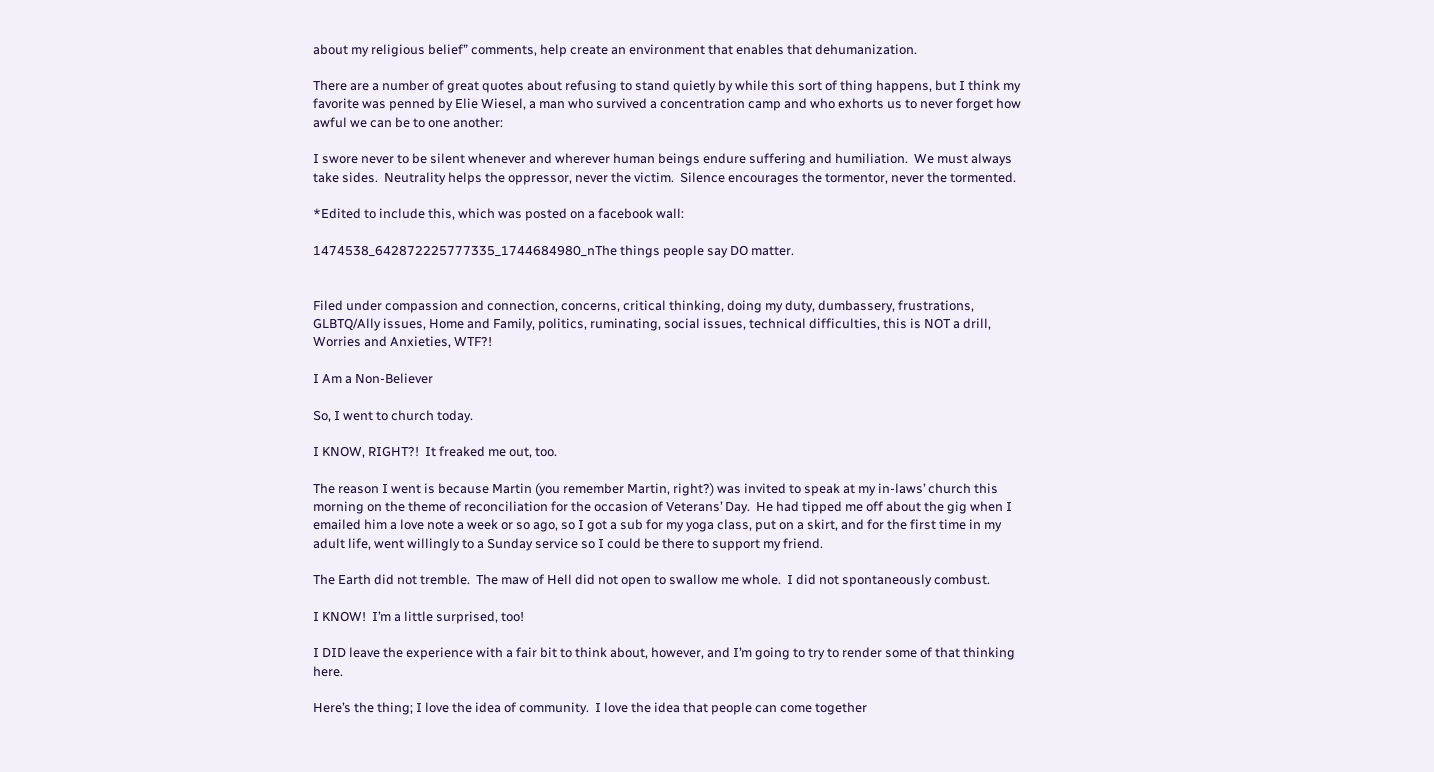about my religious belief” comments, help create an environment that enables that dehumanization.

There are a number of great quotes about refusing to stand quietly by while this sort of thing happens, but I think my favorite was penned by Elie Wiesel, a man who survived a concentration camp and who exhorts us to never forget how awful we can be to one another:

I swore never to be silent whenever and wherever human beings endure suffering and humiliation.  We must always take sides.  Neutrality helps the oppressor, never the victim.  Silence encourages the tormentor, never the tormented.

*Edited to include this, which was posted on a facebook wall:

1474538_642872225777335_1744684980_nThe things people say DO matter.


Filed under compassion and connection, concerns, critical thinking, doing my duty, dumbassery, frustrations, GLBTQ/Ally issues, Home and Family, politics, ruminating, social issues, technical difficulties, this is NOT a drill, Worries and Anxieties, WTF?!

I Am a Non-Believer

So, I went to church today.

I KNOW, RIGHT?!  It freaked me out, too.

The reason I went is because Martin (you remember Martin, right?) was invited to speak at my in-laws’ church this morning on the theme of reconciliation for the occasion of Veterans’ Day.  He had tipped me off about the gig when I emailed him a love note a week or so ago, so I got a sub for my yoga class, put on a skirt, and for the first time in my adult life, went willingly to a Sunday service so I could be there to support my friend.

The Earth did not tremble.  The maw of Hell did not open to swallow me whole.  I did not spontaneously combust.

I KNOW!  I’m a little surprised, too!

I DID leave the experience with a fair bit to think about, however, and I’m going to try to render some of that thinking here.

Here’s the thing; I love the idea of community.  I love the idea that people can come together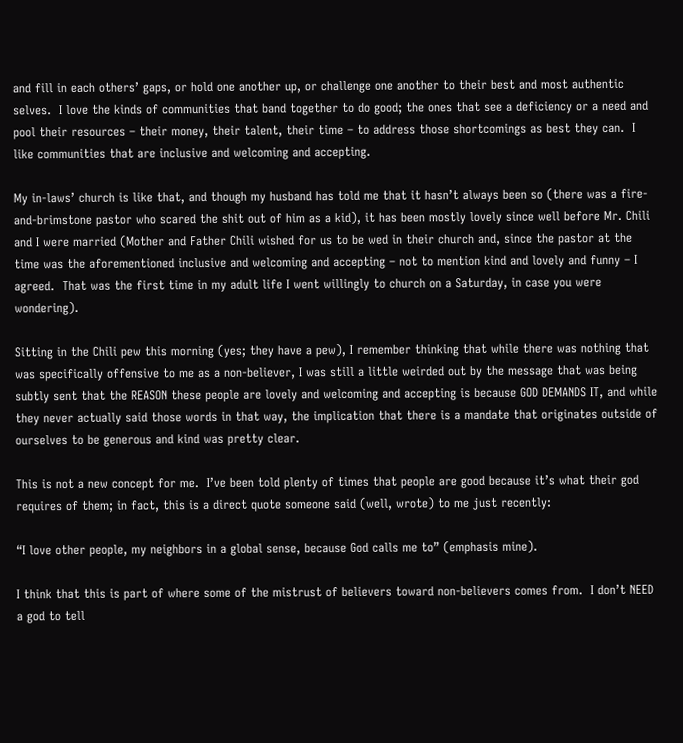and fill in each others’ gaps, or hold one another up, or challenge one another to their best and most authentic selves.  I love the kinds of communities that band together to do good; the ones that see a deficiency or a need and pool their resources – their money, their talent, their time – to address those shortcomings as best they can.  I like communities that are inclusive and welcoming and accepting.

My in-laws’ church is like that, and though my husband has told me that it hasn’t always been so (there was a fire-and-brimstone pastor who scared the shit out of him as a kid), it has been mostly lovely since well before Mr. Chili and I were married (Mother and Father Chili wished for us to be wed in their church and, since the pastor at the time was the aforementioned inclusive and welcoming and accepting – not to mention kind and lovely and funny – I agreed.  That was the first time in my adult life I went willingly to church on a Saturday, in case you were wondering).

Sitting in the Chili pew this morning (yes; they have a pew), I remember thinking that while there was nothing that was specifically offensive to me as a non-believer, I was still a little weirded out by the message that was being subtly sent that the REASON these people are lovely and welcoming and accepting is because GOD DEMANDS IT, and while they never actually said those words in that way, the implication that there is a mandate that originates outside of ourselves to be generous and kind was pretty clear.

This is not a new concept for me.  I’ve been told plenty of times that people are good because it’s what their god requires of them; in fact, this is a direct quote someone said (well, wrote) to me just recently:

“I love other people, my neighbors in a global sense, because God calls me to” (emphasis mine).

I think that this is part of where some of the mistrust of believers toward non-believers comes from.  I don’t NEED a god to tell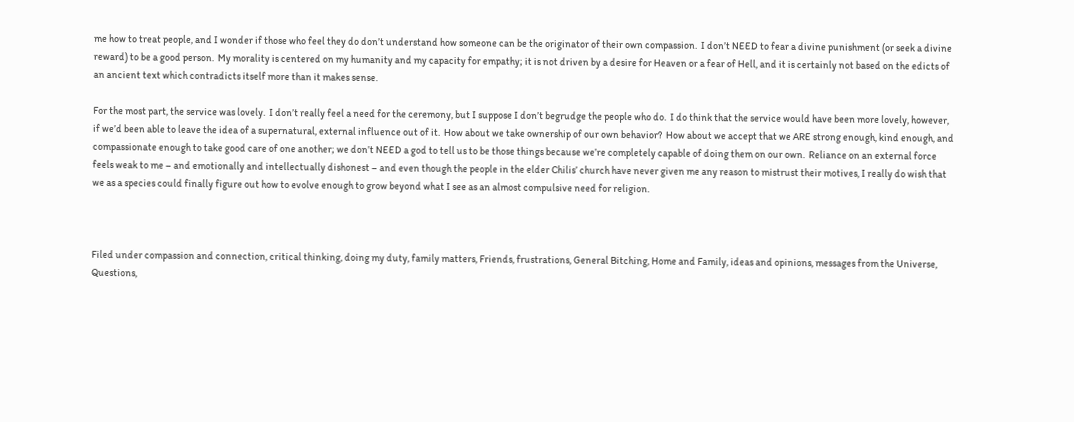me how to treat people, and I wonder if those who feel they do don’t understand how someone can be the originator of their own compassion.  I don’t NEED to fear a divine punishment (or seek a divine reward) to be a good person.  My morality is centered on my humanity and my capacity for empathy; it is not driven by a desire for Heaven or a fear of Hell, and it is certainly not based on the edicts of an ancient text which contradicts itself more than it makes sense.

For the most part, the service was lovely.  I don’t really feel a need for the ceremony, but I suppose I don’t begrudge the people who do.  I do think that the service would have been more lovely, however, if we’d been able to leave the idea of a supernatural, external influence out of it.  How about we take ownership of our own behavior?  How about we accept that we ARE strong enough, kind enough, and compassionate enough to take good care of one another; we don’t NEED a god to tell us to be those things because we’re completely capable of doing them on our own.  Reliance on an external force feels weak to me – and emotionally and intellectually dishonest – and even though the people in the elder Chilis’ church have never given me any reason to mistrust their motives, I really do wish that we as a species could finally figure out how to evolve enough to grow beyond what I see as an almost compulsive need for religion.



Filed under compassion and connection, critical thinking, doing my duty, family matters, Friends, frustrations, General Bitching, Home and Family, ideas and opinions, messages from the Universe, Questions,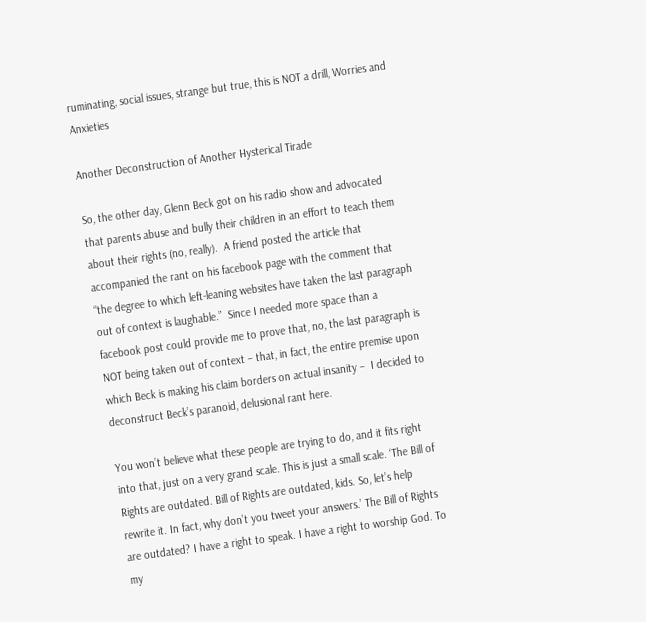ruminating, social issues, strange but true, this is NOT a drill, Worries and Anxieties

Another Deconstruction of Another Hysterical Tirade

So, the other day, Glenn Beck got on his radio show and advocated that parents abuse and bully their children in an effort to teach them about their rights (no, really).  A friend posted the article that accompanied the rant on his facebook page with the comment that “the degree to which left-leaning websites have taken the last paragraph out of context is laughable.”  Since I needed more space than a facebook post could provide me to prove that, no, the last paragraph is NOT being taken out of context – that, in fact, the entire premise upon which Beck is making his claim borders on actual insanity –  I decided to deconstruct Beck’s paranoid, delusional rant here.

You won’t believe what these people are trying to do, and it fits right into that, just on a very grand scale. This is just a small scale. ‘The Bill of Rights are outdated. Bill of Rights are outdated, kids. So, let’s help rewrite it. In fact, why don’t you tweet your answers.’ The Bill of Rights are outdated? I have a right to speak. I have a right to worship God. To my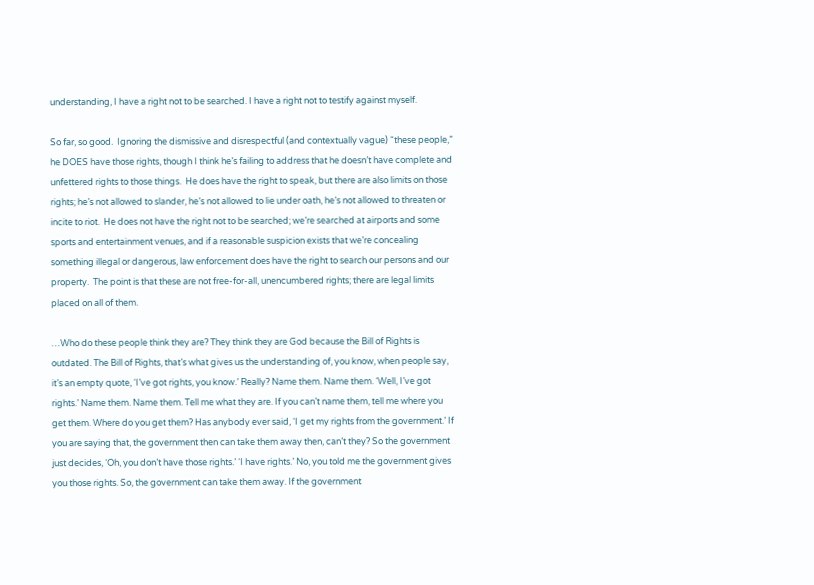understanding, I have a right not to be searched. I have a right not to testify against myself.

So far, so good.  Ignoring the dismissive and disrespectful (and contextually vague) “these people,” he DOES have those rights, though I think he’s failing to address that he doesn’t have complete and unfettered rights to those things.  He does have the right to speak, but there are also limits on those rights; he’s not allowed to slander, he’s not allowed to lie under oath, he’s not allowed to threaten or incite to riot.  He does not have the right not to be searched; we’re searched at airports and some sports and entertainment venues, and if a reasonable suspicion exists that we’re concealing something illegal or dangerous, law enforcement does have the right to search our persons and our property.  The point is that these are not free-for-all, unencumbered rights; there are legal limits placed on all of them.

…Who do these people think they are? They think they are God because the Bill of Rights is outdated. The Bill of Rights, that’s what gives us the understanding of, you know, when people say, it’s an empty quote, ‘I’ve got rights, you know.’ Really? Name them. Name them. ‘Well, I’ve got rights.’ Name them. Name them. Tell me what they are. If you can’t name them, tell me where you get them. Where do you get them? Has anybody ever said, ‘I get my rights from the government.’ If you are saying that, the government then can take them away then, can’t they? So the government just decides, ‘Oh, you don’t have those rights.’ ‘I have rights.’ No, you told me the government gives you those rights. So, the government can take them away. If the government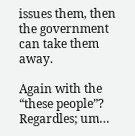issues them, then the government can take them away.

Again with the “these people”?  Regardles; um…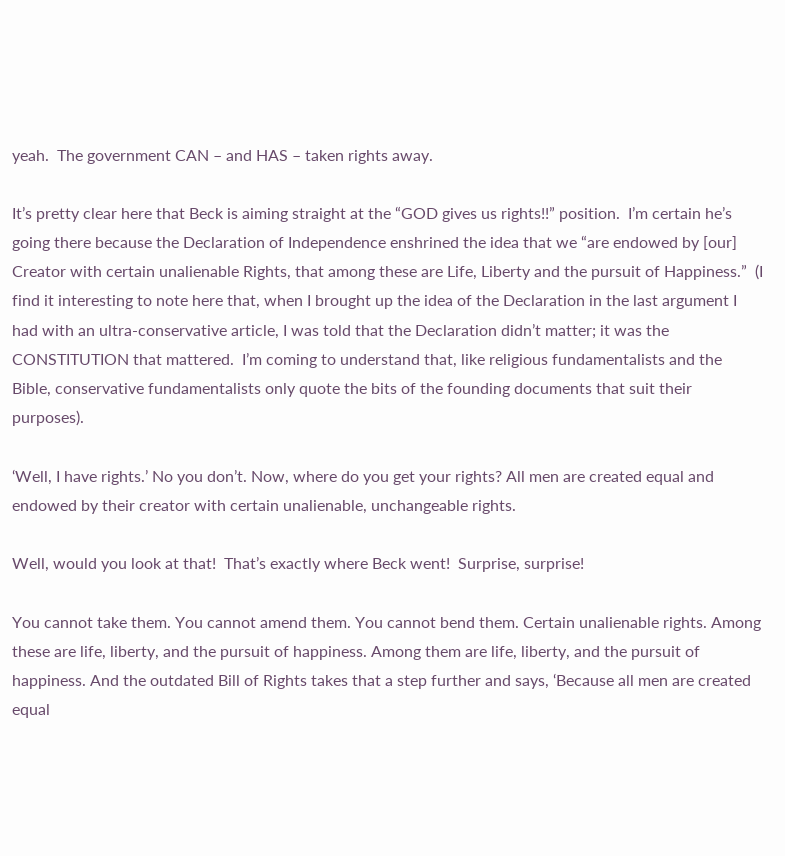yeah.  The government CAN – and HAS – taken rights away.

It’s pretty clear here that Beck is aiming straight at the “GOD gives us rights!!” position.  I’m certain he’s going there because the Declaration of Independence enshrined the idea that we “are endowed by [our] Creator with certain unalienable Rights, that among these are Life, Liberty and the pursuit of Happiness.”  (I find it interesting to note here that, when I brought up the idea of the Declaration in the last argument I had with an ultra-conservative article, I was told that the Declaration didn’t matter; it was the CONSTITUTION that mattered.  I’m coming to understand that, like religious fundamentalists and the Bible, conservative fundamentalists only quote the bits of the founding documents that suit their purposes).

‘Well, I have rights.’ No you don’t. Now, where do you get your rights? All men are created equal and endowed by their creator with certain unalienable, unchangeable rights.

Well, would you look at that!  That’s exactly where Beck went!  Surprise, surprise!

You cannot take them. You cannot amend them. You cannot bend them. Certain unalienable rights. Among these are life, liberty, and the pursuit of happiness. Among them are life, liberty, and the pursuit of happiness. And the outdated Bill of Rights takes that a step further and says, ‘Because all men are created equal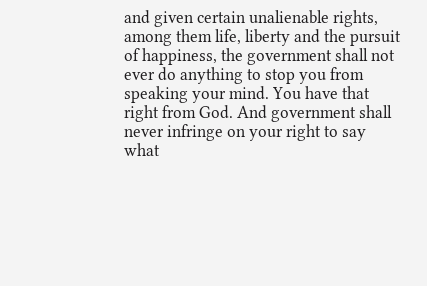and given certain unalienable rights, among them life, liberty and the pursuit of happiness, the government shall not ever do anything to stop you from speaking your mind. You have that right from God. And government shall never infringe on your right to say what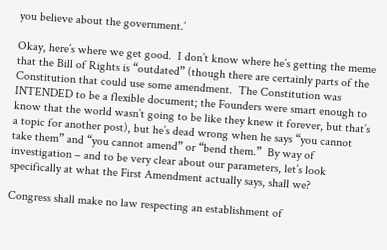you believe about the government.’

Okay, here’s where we get good.  I don’t know where he’s getting the meme that the Bill of Rights is “outdated” (though there are certainly parts of the Constitution that could use some amendment.  The Constitution was INTENDED to be a flexible document; the Founders were smart enough to know that the world wasn’t going to be like they knew it forever, but that’s a topic for another post), but he’s dead wrong when he says “you cannot take them” and “you cannot amend” or “bend them.”  By way of investigation – and to be very clear about our parameters, let’s look specifically at what the First Amendment actually says, shall we?

Congress shall make no law respecting an establishment of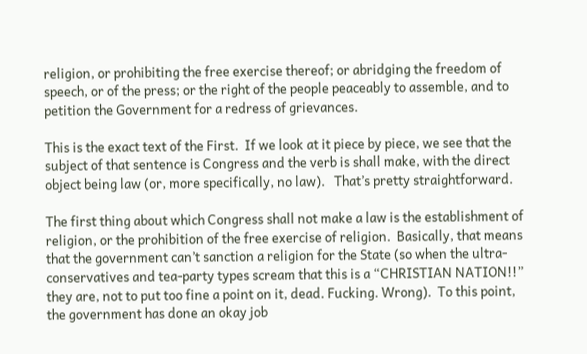religion, or prohibiting the free exercise thereof; or abridging the freedom of speech, or of the press; or the right of the people peaceably to assemble, and to petition the Government for a redress of grievances.

This is the exact text of the First.  If we look at it piece by piece, we see that the subject of that sentence is Congress and the verb is shall make, with the direct object being law (or, more specifically, no law).   That’s pretty straightforward.

The first thing about which Congress shall not make a law is the establishment of  religion, or the prohibition of the free exercise of religion.  Basically, that means that the government can’t sanction a religion for the State (so when the ultra-conservatives and tea-party types scream that this is a “CHRISTIAN NATION!!” they are, not to put too fine a point on it, dead. Fucking. Wrong).  To this point, the government has done an okay job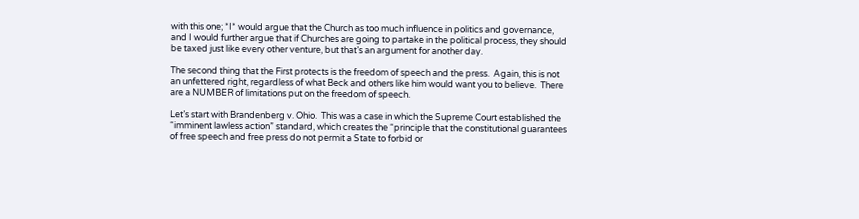with this one; *I* would argue that the Church as too much influence in politics and governance, and I would further argue that if Churches are going to partake in the political process, they should be taxed just like every other venture, but that’s an argument for another day.

The second thing that the First protects is the freedom of speech and the press.  Again, this is not an unfettered right, regardless of what Beck and others like him would want you to believe.  There are a NUMBER of limitations put on the freedom of speech.

Let’s start with Brandenberg v. Ohio.  This was a case in which the Supreme Court established the “imminent lawless action” standard, which creates the “principle that the constitutional guarantees of free speech and free press do not permit a State to forbid or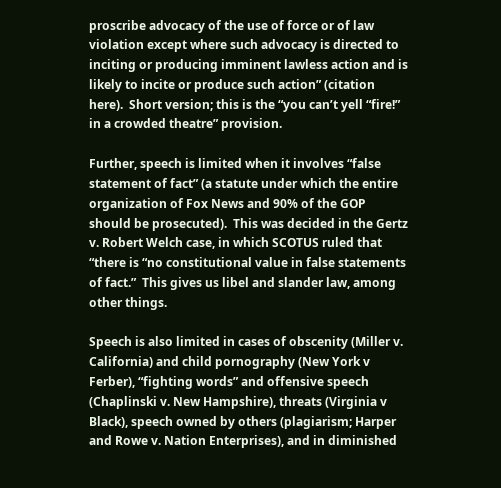proscribe advocacy of the use of force or of law violation except where such advocacy is directed to inciting or producing imminent lawless action and is likely to incite or produce such action” (citation here).  Short version; this is the “you can’t yell “fire!” in a crowded theatre” provision.

Further, speech is limited when it involves “false statement of fact” (a statute under which the entire organization of Fox News and 90% of the GOP should be prosecuted).  This was decided in the Gertz v. Robert Welch case, in which SCOTUS ruled that “there is “no constitutional value in false statements of fact.”  This gives us libel and slander law, among other things.

Speech is also limited in cases of obscenity (Miller v. California) and child pornography (New York v Ferber), “fighting words” and offensive speech (Chaplinski v. New Hampshire), threats (Virginia v Black), speech owned by others (plagiarism; Harper and Rowe v. Nation Enterprises), and in diminished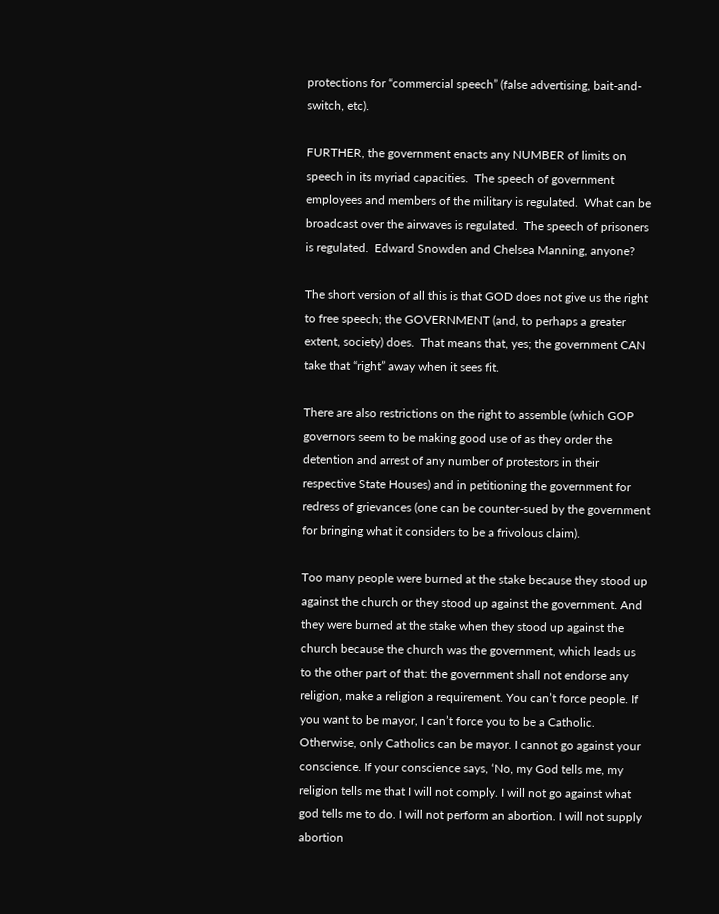protections for “commercial speech” (false advertising, bait-and-switch, etc).

FURTHER, the government enacts any NUMBER of limits on speech in its myriad capacities.  The speech of government employees and members of the military is regulated.  What can be broadcast over the airwaves is regulated.  The speech of prisoners is regulated.  Edward Snowden and Chelsea Manning, anyone?

The short version of all this is that GOD does not give us the right to free speech; the GOVERNMENT (and, to perhaps a greater extent, society) does.  That means that, yes; the government CAN take that “right” away when it sees fit.

There are also restrictions on the right to assemble (which GOP governors seem to be making good use of as they order the detention and arrest of any number of protestors in their respective State Houses) and in petitioning the government for redress of grievances (one can be counter-sued by the government for bringing what it considers to be a frivolous claim).

Too many people were burned at the stake because they stood up against the church or they stood up against the government. And they were burned at the stake when they stood up against the church because the church was the government, which leads us to the other part of that: the government shall not endorse any religion, make a religion a requirement. You can’t force people. If you want to be mayor, I can’t force you to be a Catholic. Otherwise, only Catholics can be mayor. I cannot go against your conscience. If your conscience says, ‘No, my God tells me, my religion tells me that I will not comply. I will not go against what god tells me to do. I will not perform an abortion. I will not supply abortion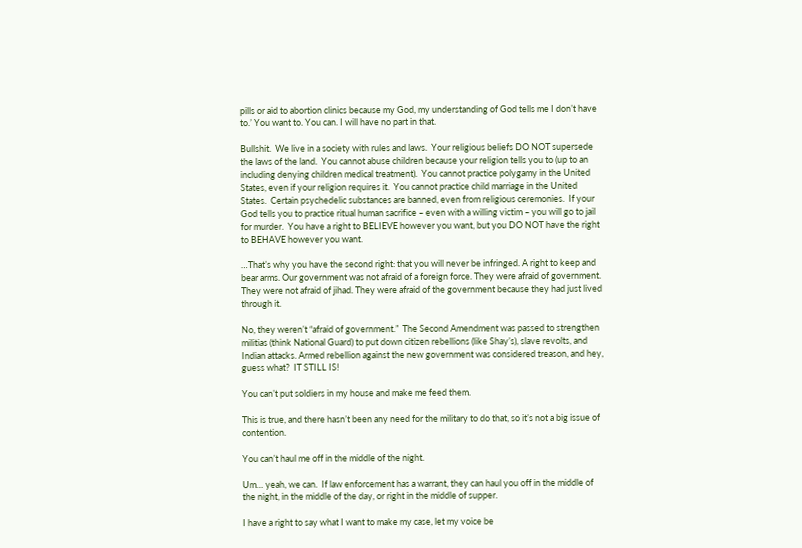pills or aid to abortion clinics because my God, my understanding of God tells me I don’t have to.’ You want to. You can. I will have no part in that.

Bullshit.  We live in a society with rules and laws.  Your religious beliefs DO NOT supersede the laws of the land.  You cannot abuse children because your religion tells you to (up to an including denying children medical treatment).  You cannot practice polygamy in the United States, even if your religion requires it.  You cannot practice child marriage in the United States.  Certain psychedelic substances are banned, even from religious ceremonies.  If your God tells you to practice ritual human sacrifice – even with a willing victim – you will go to jail for murder.  You have a right to BELIEVE however you want, but you DO NOT have the right to BEHAVE however you want.

…That’s why you have the second right: that you will never be infringed. A right to keep and bear arms. Our government was not afraid of a foreign force. They were afraid of government. They were not afraid of jihad. They were afraid of the government because they had just lived through it.

No, they weren’t “afraid of government.”  The Second Amendment was passed to strengthen militias (think National Guard) to put down citizen rebellions (like Shay’s), slave revolts, and Indian attacks. Armed rebellion against the new government was considered treason, and hey, guess what?  IT STILL IS!

You can’t put soldiers in my house and make me feed them.

This is true, and there hasn’t been any need for the military to do that, so it’s not a big issue of contention.

You can’t haul me off in the middle of the night.

Um… yeah, we can.  If law enforcement has a warrant, they can haul you off in the middle of the night, in the middle of the day, or right in the middle of supper.

I have a right to say what I want to make my case, let my voice be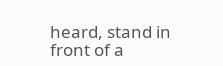heard, stand in front of a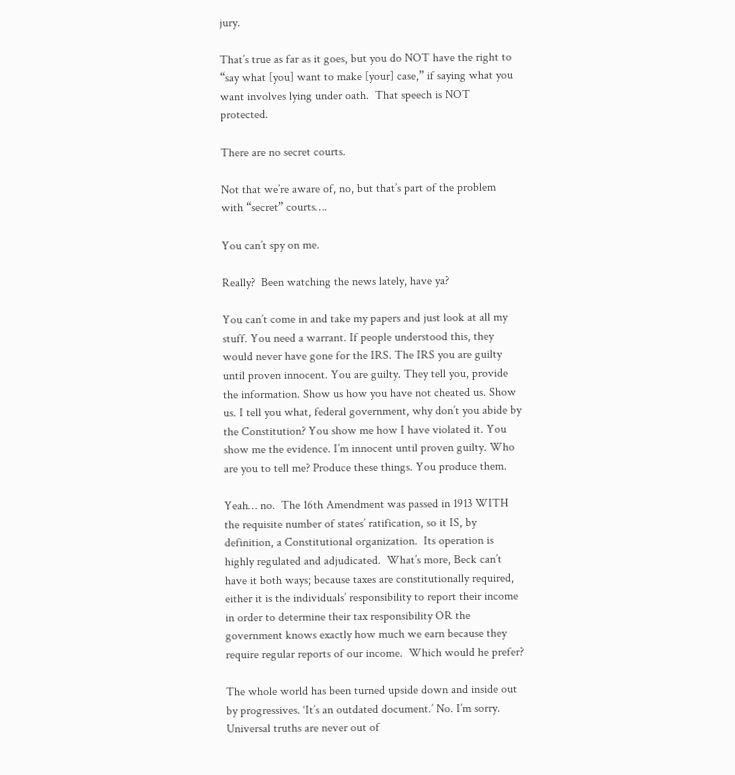jury.

That’s true as far as it goes, but you do NOT have the right to “say what [you] want to make [your] case,” if saying what you want involves lying under oath.  That speech is NOT protected.

There are no secret courts.

Not that we’re aware of, no, but that’s part of the problem with “secret” courts….

You can’t spy on me.

Really?  Been watching the news lately, have ya?

You can’t come in and take my papers and just look at all my stuff. You need a warrant. If people understood this, they would never have gone for the IRS. The IRS you are guilty until proven innocent. You are guilty. They tell you, provide the information. Show us how you have not cheated us. Show us. I tell you what, federal government, why don’t you abide by the Constitution? You show me how I have violated it. You show me the evidence. I’m innocent until proven guilty. Who are you to tell me? Produce these things. You produce them.

Yeah… no.  The 16th Amendment was passed in 1913 WITH the requisite number of states’ ratification, so it IS, by definition, a Constitutional organization.  Its operation is highly regulated and adjudicated.  What’s more, Beck can’t have it both ways; because taxes are constitutionally required, either it is the individuals’ responsibility to report their income in order to determine their tax responsibility OR the government knows exactly how much we earn because they require regular reports of our income.  Which would he prefer?

The whole world has been turned upside down and inside out by progressives. ‘It’s an outdated document.’ No. I’m sorry. Universal truths are never out of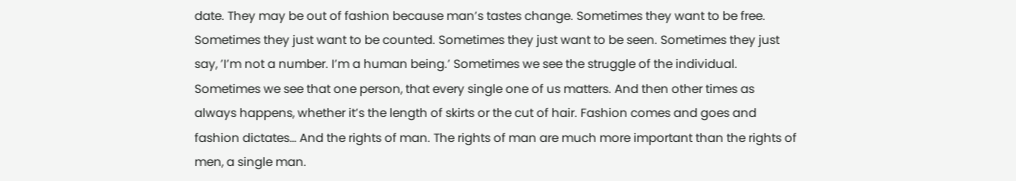date. They may be out of fashion because man’s tastes change. Sometimes they want to be free. Sometimes they just want to be counted. Sometimes they just want to be seen. Sometimes they just say, ’I’m not a number. I’m a human being.’ Sometimes we see the struggle of the individual. Sometimes we see that one person, that every single one of us matters. And then other times as always happens, whether it’s the length of skirts or the cut of hair. Fashion comes and goes and fashion dictates… And the rights of man. The rights of man are much more important than the rights of men, a single man.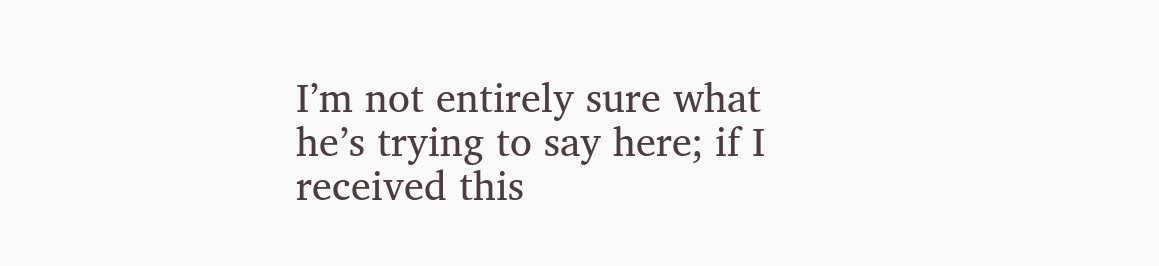I’m not entirely sure what he’s trying to say here; if I received this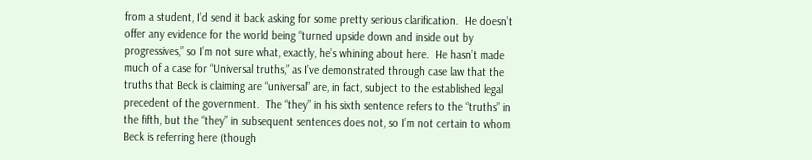from a student, I’d send it back asking for some pretty serious clarification.  He doesn’t offer any evidence for the world being “turned upside down and inside out by progressives,” so I’m not sure what, exactly, he’s whining about here.  He hasn’t made much of a case for “Universal truths,” as I’ve demonstrated through case law that the truths that Beck is claiming are “universal” are, in fact, subject to the established legal precedent of the government.  The “they” in his sixth sentence refers to the “truths” in the fifth, but the “they” in subsequent sentences does not, so I’m not certain to whom Beck is referring here (though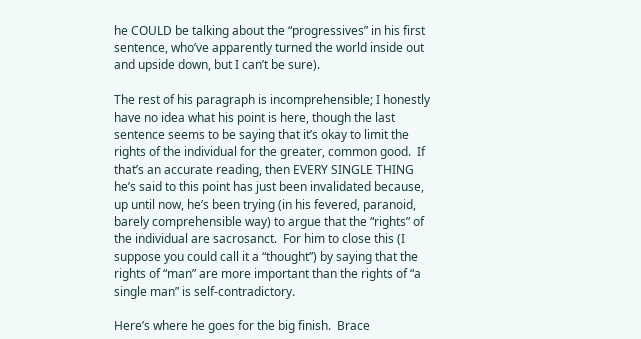he COULD be talking about the “progressives” in his first sentence, who’ve apparently turned the world inside out and upside down, but I can’t be sure).

The rest of his paragraph is incomprehensible; I honestly have no idea what his point is here, though the last sentence seems to be saying that it’s okay to limit the rights of the individual for the greater, common good.  If that’s an accurate reading, then EVERY SINGLE THING he’s said to this point has just been invalidated because, up until now, he’s been trying (in his fevered, paranoid, barely comprehensible way) to argue that the “rights” of the individual are sacrosanct.  For him to close this (I suppose you could call it a “thought”) by saying that the rights of “man” are more important than the rights of “a single man” is self-contradictory.

Here’s where he goes for the big finish.  Brace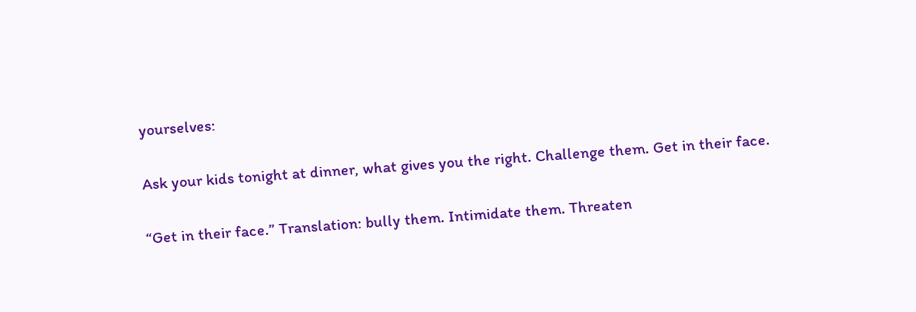yourselves:

Ask your kids tonight at dinner, what gives you the right. Challenge them. Get in their face.

“Get in their face.” Translation: bully them. Intimidate them. Threaten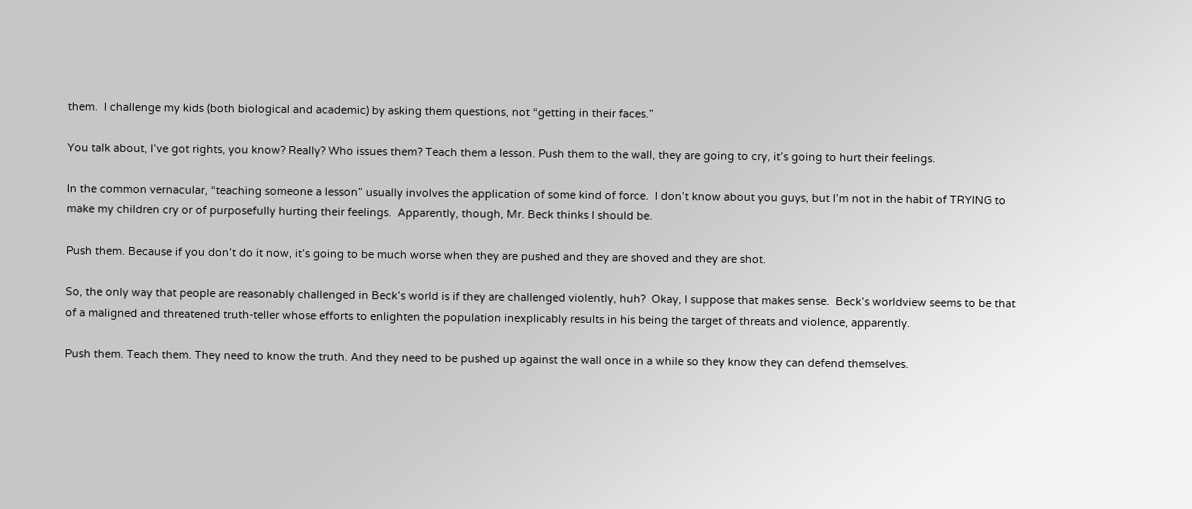them.  I challenge my kids (both biological and academic) by asking them questions, not “getting in their faces.”

You talk about, I’ve got rights, you know? Really? Who issues them? Teach them a lesson. Push them to the wall, they are going to cry, it’s going to hurt their feelings.

In the common vernacular, “teaching someone a lesson” usually involves the application of some kind of force.  I don’t know about you guys, but I’m not in the habit of TRYING to make my children cry or of purposefully hurting their feelings.  Apparently, though, Mr. Beck thinks I should be.

Push them. Because if you don’t do it now, it’s going to be much worse when they are pushed and they are shoved and they are shot.

So, the only way that people are reasonably challenged in Beck’s world is if they are challenged violently, huh?  Okay, I suppose that makes sense.  Beck’s worldview seems to be that of a maligned and threatened truth-teller whose efforts to enlighten the population inexplicably results in his being the target of threats and violence, apparently.

Push them. Teach them. They need to know the truth. And they need to be pushed up against the wall once in a while so they know they can defend themselves.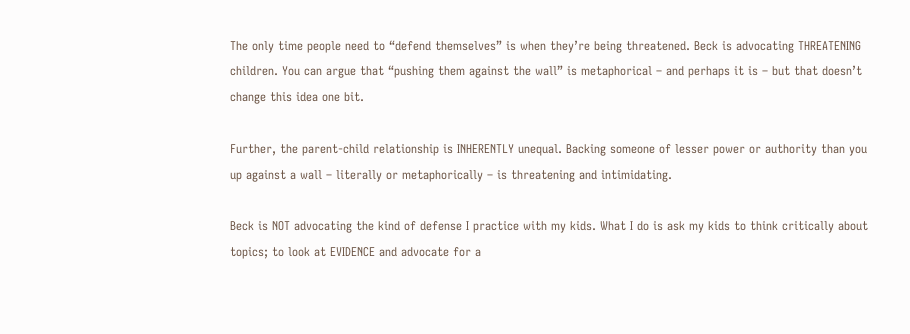The only time people need to “defend themselves” is when they’re being threatened. Beck is advocating THREATENING children. You can argue that “pushing them against the wall” is metaphorical – and perhaps it is – but that doesn’t change this idea one bit.

Further, the parent-child relationship is INHERENTLY unequal. Backing someone of lesser power or authority than you up against a wall – literally or metaphorically – is threatening and intimidating.

Beck is NOT advocating the kind of defense I practice with my kids. What I do is ask my kids to think critically about topics; to look at EVIDENCE and advocate for a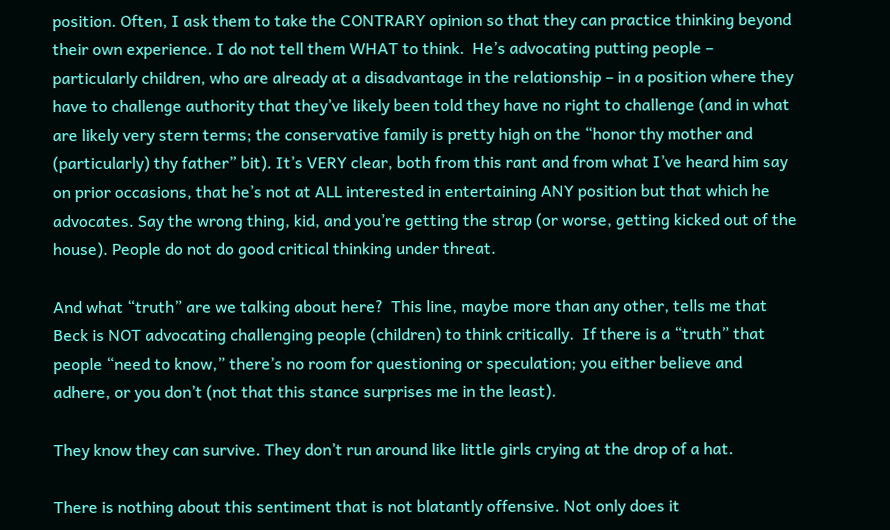position. Often, I ask them to take the CONTRARY opinion so that they can practice thinking beyond their own experience. I do not tell them WHAT to think.  He’s advocating putting people – particularly children, who are already at a disadvantage in the relationship – in a position where they have to challenge authority that they’ve likely been told they have no right to challenge (and in what are likely very stern terms; the conservative family is pretty high on the “honor thy mother and (particularly) thy father” bit). It’s VERY clear, both from this rant and from what I’ve heard him say on prior occasions, that he’s not at ALL interested in entertaining ANY position but that which he advocates. Say the wrong thing, kid, and you’re getting the strap (or worse, getting kicked out of the house). People do not do good critical thinking under threat.

And what “truth” are we talking about here?  This line, maybe more than any other, tells me that Beck is NOT advocating challenging people (children) to think critically.  If there is a “truth” that people “need to know,” there’s no room for questioning or speculation; you either believe and adhere, or you don’t (not that this stance surprises me in the least).

They know they can survive. They don’t run around like little girls crying at the drop of a hat.

There is nothing about this sentiment that is not blatantly offensive. Not only does it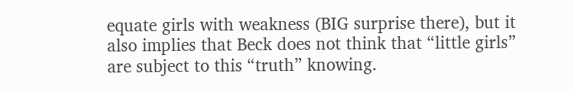equate girls with weakness (BIG surprise there), but it also implies that Beck does not think that “little girls” are subject to this “truth” knowing.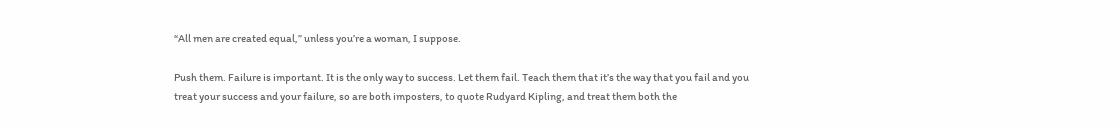“All men are created equal,” unless you’re a woman, I suppose.

Push them. Failure is important. It is the only way to success. Let them fail. Teach them that it’s the way that you fail and you treat your success and your failure, so are both imposters, to quote Rudyard Kipling, and treat them both the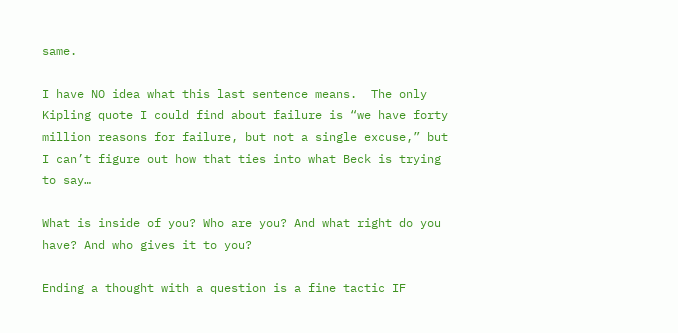same.

I have NO idea what this last sentence means.  The only Kipling quote I could find about failure is “we have forty million reasons for failure, but not a single excuse,” but I can’t figure out how that ties into what Beck is trying to say…

What is inside of you? Who are you? And what right do you have? And who gives it to you?

Ending a thought with a question is a fine tactic IF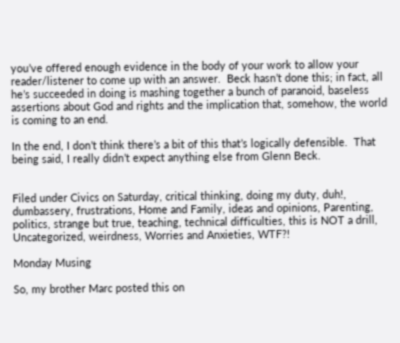you’ve offered enough evidence in the body of your work to allow your reader/listener to come up with an answer.  Beck hasn’t done this; in fact, all he’s succeeded in doing is mashing together a bunch of paranoid, baseless assertions about God and rights and the implication that, somehow, the world is coming to an end.

In the end, I don’t think there’s a bit of this that’s logically defensible.  That being said, I really didn’t expect anything else from Glenn Beck.


Filed under Civics on Saturday, critical thinking, doing my duty, duh!, dumbassery, frustrations, Home and Family, ideas and opinions, Parenting, politics, strange but true, teaching, technical difficulties, this is NOT a drill, Uncategorized, weirdness, Worries and Anxieties, WTF?!

Monday Musing

So, my brother Marc posted this on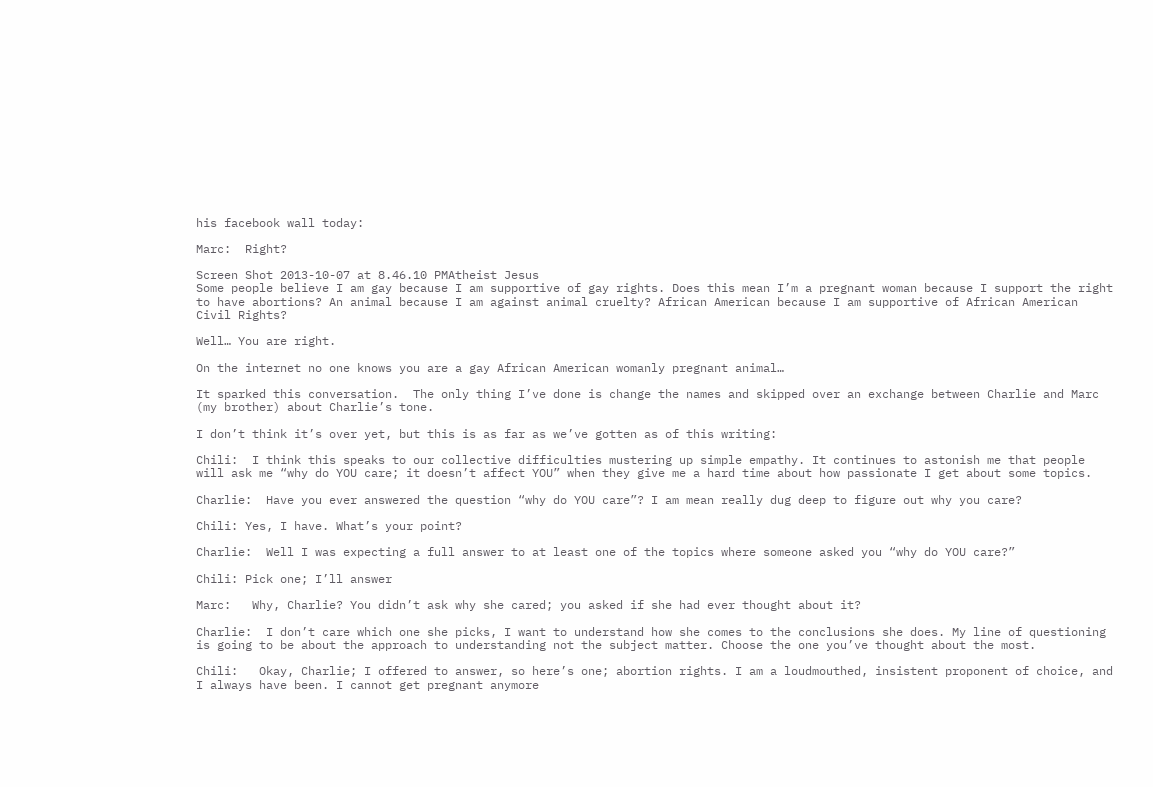his facebook wall today:

Marc:  Right?

Screen Shot 2013-10-07 at 8.46.10 PMAtheist Jesus
Some people believe I am gay because I am supportive of gay rights. Does this mean I’m a pregnant woman because I support the right to have abortions? An animal because I am against animal cruelty? African American because I am supportive of African American Civil Rights?

Well… You are right.

On the internet no one knows you are a gay African American womanly pregnant animal…

It sparked this conversation.  The only thing I’ve done is change the names and skipped over an exchange between Charlie and Marc (my brother) about Charlie’s tone.

I don’t think it’s over yet, but this is as far as we’ve gotten as of this writing:

Chili:  I think this speaks to our collective difficulties mustering up simple empathy. It continues to astonish me that people will ask me “why do YOU care; it doesn’t affect YOU” when they give me a hard time about how passionate I get about some topics.

Charlie:  Have you ever answered the question “why do YOU care”? I am mean really dug deep to figure out why you care?

Chili: Yes, I have. What’s your point?

Charlie:  Well I was expecting a full answer to at least one of the topics where someone asked you “why do YOU care?”

Chili: Pick one; I’ll answer

Marc:   Why, Charlie? You didn’t ask why she cared; you asked if she had ever thought about it?

Charlie:  I don’t care which one she picks, I want to understand how she comes to the conclusions she does. My line of questioning is going to be about the approach to understanding not the subject matter. Choose the one you’ve thought about the most.

Chili:   Okay, Charlie; I offered to answer, so here’s one; abortion rights. I am a loudmouthed, insistent proponent of choice, and I always have been. I cannot get pregnant anymore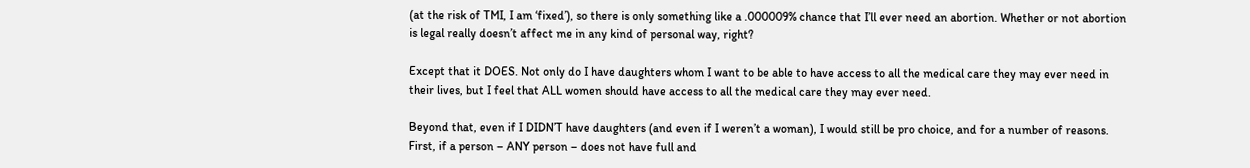(at the risk of TMI, I am ‘fixed’), so there is only something like a .000009% chance that I’ll ever need an abortion. Whether or not abortion is legal really doesn’t affect me in any kind of personal way, right?

Except that it DOES. Not only do I have daughters whom I want to be able to have access to all the medical care they may ever need in their lives, but I feel that ALL women should have access to all the medical care they may ever need.

Beyond that, even if I DIDN’T have daughters (and even if I weren’t a woman), I would still be pro choice, and for a number of reasons. First, if a person – ANY person – does not have full and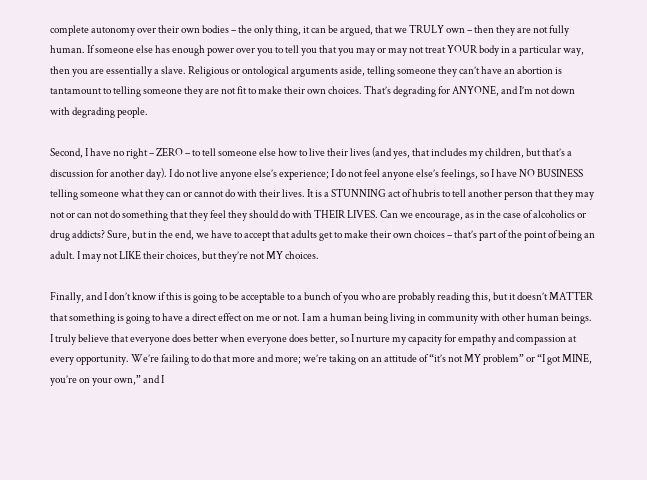complete autonomy over their own bodies – the only thing, it can be argued, that we TRULY own – then they are not fully human. If someone else has enough power over you to tell you that you may or may not treat YOUR body in a particular way, then you are essentially a slave. Religious or ontological arguments aside, telling someone they can’t have an abortion is tantamount to telling someone they are not fit to make their own choices. That’s degrading for ANYONE, and I’m not down with degrading people.

Second, I have no right – ZERO – to tell someone else how to live their lives (and yes, that includes my children, but that’s a discussion for another day). I do not live anyone else’s experience; I do not feel anyone else’s feelings, so I have NO BUSINESS telling someone what they can or cannot do with their lives. It is a STUNNING act of hubris to tell another person that they may not or can not do something that they feel they should do with THEIR LIVES. Can we encourage, as in the case of alcoholics or drug addicts? Sure, but in the end, we have to accept that adults get to make their own choices – that’s part of the point of being an adult. I may not LIKE their choices, but they’re not MY choices.

Finally, and I don’t know if this is going to be acceptable to a bunch of you who are probably reading this, but it doesn’t MATTER that something is going to have a direct effect on me or not. I am a human being living in community with other human beings. I truly believe that everyone does better when everyone does better, so I nurture my capacity for empathy and compassion at every opportunity. We’re failing to do that more and more; we’re taking on an attitude of “it’s not MY problem” or “I got MINE, you’re on your own,” and I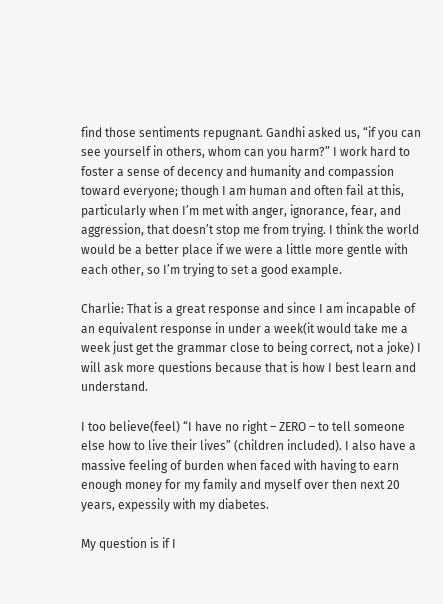find those sentiments repugnant. Gandhi asked us, “if you can see yourself in others, whom can you harm?” I work hard to foster a sense of decency and humanity and compassion toward everyone; though I am human and often fail at this, particularly when I’m met with anger, ignorance, fear, and aggression, that doesn’t stop me from trying. I think the world would be a better place if we were a little more gentle with each other, so I’m trying to set a good example.

Charlie: That is a great response and since I am incapable of an equivalent response in under a week(it would take me a week just get the grammar close to being correct, not a joke) I will ask more questions because that is how I best learn and understand.

I too believe(feel) “I have no right – ZERO – to tell someone else how to live their lives” (children included). I also have a massive feeling of burden when faced with having to earn enough money for my family and myself over then next 20 years, expessily with my diabetes.

My question is if I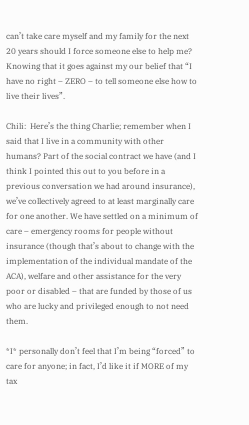can’t take care myself and my family for the next 20 years should I force someone else to help me? Knowing that it goes against my our belief that “I have no right – ZERO – to tell someone else how to live their lives”.

Chili:  Here’s the thing Charlie; remember when I said that I live in a community with other humans? Part of the social contract we have (and I think I pointed this out to you before in a previous conversation we had around insurance), we’ve collectively agreed to at least marginally care for one another. We have settled on a minimum of care – emergency rooms for people without insurance (though that’s about to change with the implementation of the individual mandate of the ACA), welfare and other assistance for the very poor or disabled – that are funded by those of us who are lucky and privileged enough to not need them.

*I* personally don’t feel that I’m being “forced” to care for anyone; in fact, I’d like it if MORE of my tax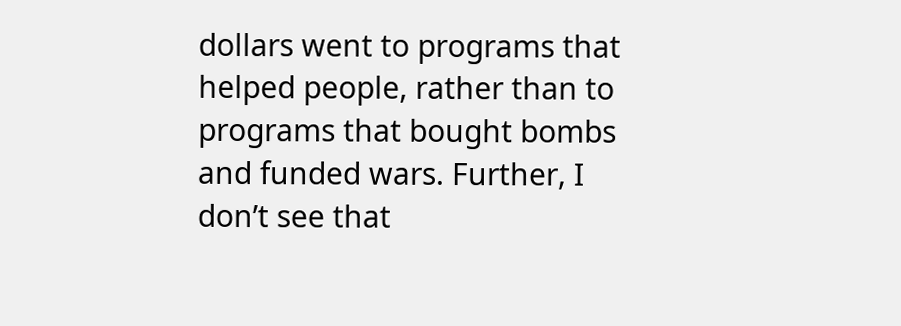dollars went to programs that helped people, rather than to programs that bought bombs and funded wars. Further, I don’t see that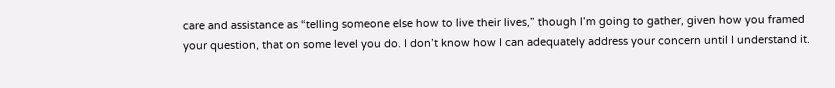care and assistance as “telling someone else how to live their lives,” though I’m going to gather, given how you framed your question, that on some level you do. I don’t know how I can adequately address your concern until I understand it.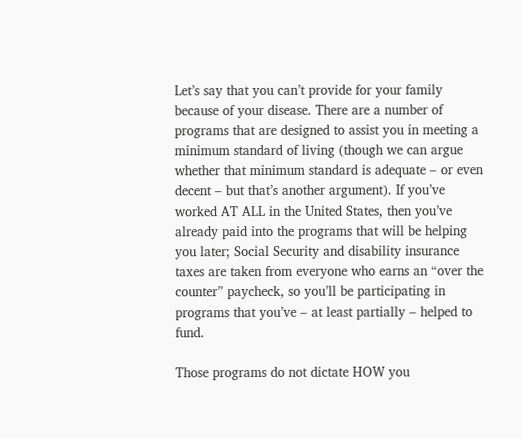Let’s say that you can’t provide for your family because of your disease. There are a number of programs that are designed to assist you in meeting a minimum standard of living (though we can argue whether that minimum standard is adequate – or even decent – but that’s another argument). If you’ve worked AT ALL in the United States, then you’ve already paid into the programs that will be helping you later; Social Security and disability insurance taxes are taken from everyone who earns an “over the counter” paycheck, so you’ll be participating in programs that you’ve – at least partially – helped to fund.

Those programs do not dictate HOW you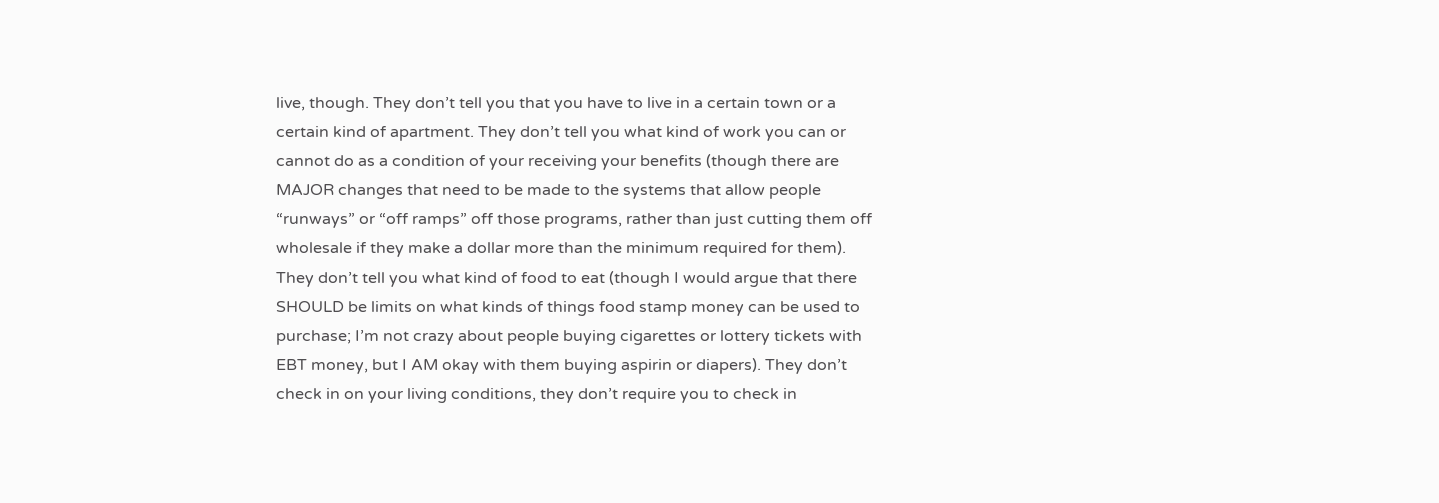live, though. They don’t tell you that you have to live in a certain town or a certain kind of apartment. They don’t tell you what kind of work you can or cannot do as a condition of your receiving your benefits (though there are MAJOR changes that need to be made to the systems that allow people “runways” or “off ramps” off those programs, rather than just cutting them off wholesale if they make a dollar more than the minimum required for them). They don’t tell you what kind of food to eat (though I would argue that there SHOULD be limits on what kinds of things food stamp money can be used to purchase; I’m not crazy about people buying cigarettes or lottery tickets with EBT money, but I AM okay with them buying aspirin or diapers). They don’t check in on your living conditions, they don’t require you to check in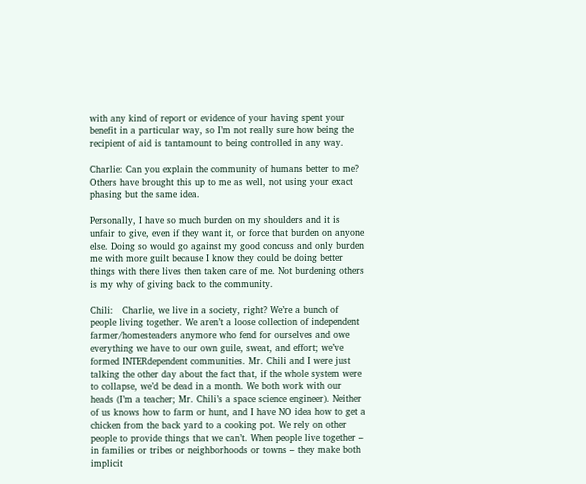with any kind of report or evidence of your having spent your benefit in a particular way, so I’m not really sure how being the recipient of aid is tantamount to being controlled in any way.

Charlie: Can you explain the community of humans better to me? Others have brought this up to me as well, not using your exact phasing but the same idea.

Personally, I have so much burden on my shoulders and it is unfair to give, even if they want it, or force that burden on anyone else. Doing so would go against my good concuss and only burden me with more guilt because I know they could be doing better things with there lives then taken care of me. Not burdening others is my why of giving back to the community.

Chili:   Charlie, we live in a society, right? We’re a bunch of people living together. We aren’t a loose collection of independent farmer/homesteaders anymore who fend for ourselves and owe everything we have to our own guile, sweat, and effort; we’ve formed INTERdependent communities. Mr. Chili and I were just talking the other day about the fact that, if the whole system were to collapse, we’d be dead in a month. We both work with our heads (I’m a teacher; Mr. Chili’s a space science engineer). Neither of us knows how to farm or hunt, and I have NO idea how to get a chicken from the back yard to a cooking pot. We rely on other people to provide things that we can’t. When people live together – in families or tribes or neighborhoods or towns – they make both implicit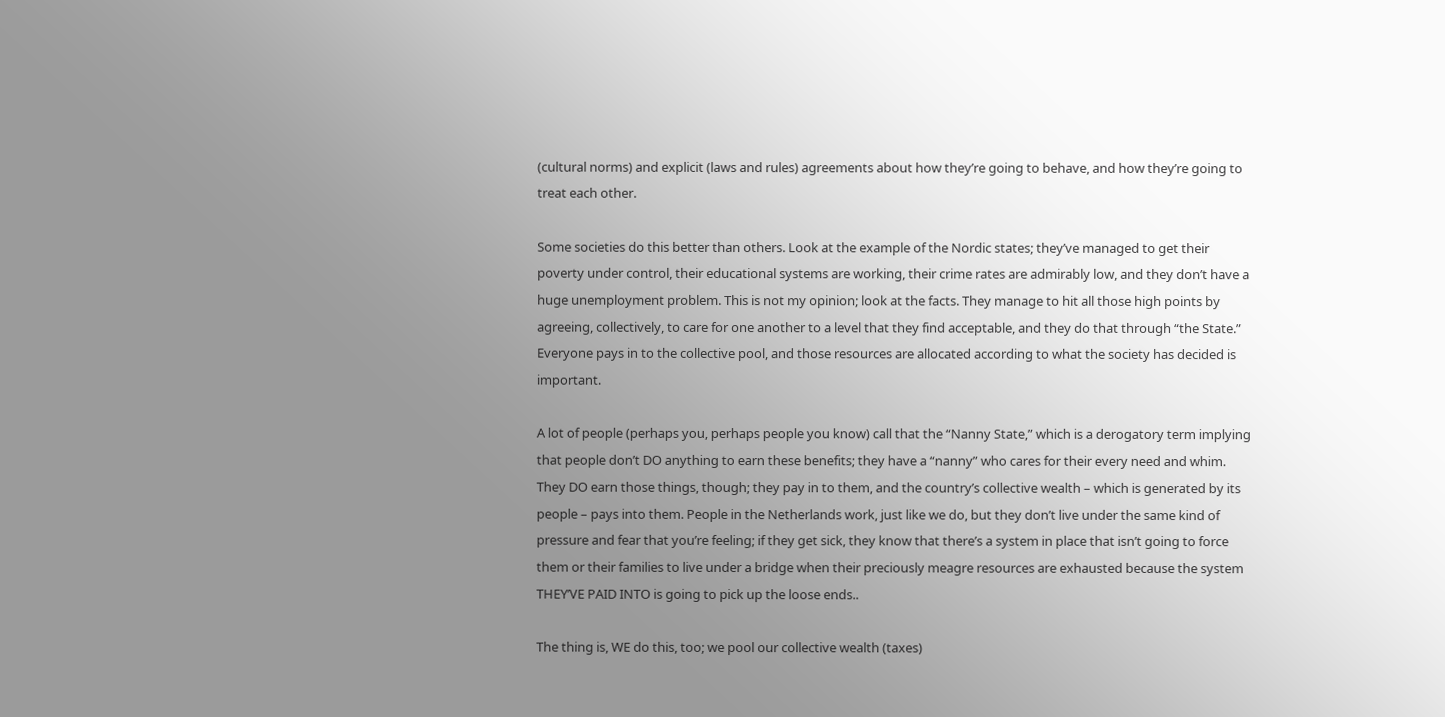(cultural norms) and explicit (laws and rules) agreements about how they’re going to behave, and how they’re going to treat each other.

Some societies do this better than others. Look at the example of the Nordic states; they’ve managed to get their poverty under control, their educational systems are working, their crime rates are admirably low, and they don’t have a huge unemployment problem. This is not my opinion; look at the facts. They manage to hit all those high points by agreeing, collectively, to care for one another to a level that they find acceptable, and they do that through “the State.” Everyone pays in to the collective pool, and those resources are allocated according to what the society has decided is important.

A lot of people (perhaps you, perhaps people you know) call that the “Nanny State,” which is a derogatory term implying that people don’t DO anything to earn these benefits; they have a “nanny” who cares for their every need and whim. They DO earn those things, though; they pay in to them, and the country’s collective wealth – which is generated by its people – pays into them. People in the Netherlands work, just like we do, but they don’t live under the same kind of pressure and fear that you’re feeling; if they get sick, they know that there’s a system in place that isn’t going to force them or their families to live under a bridge when their preciously meagre resources are exhausted because the system THEY’VE PAID INTO is going to pick up the loose ends..

The thing is, WE do this, too; we pool our collective wealth (taxes)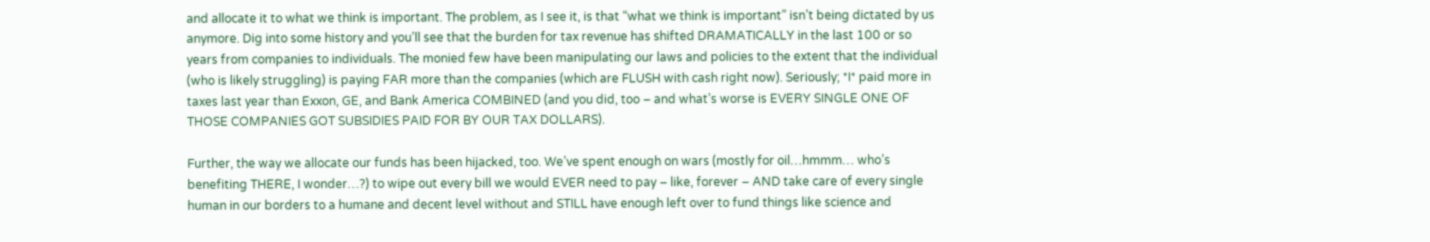and allocate it to what we think is important. The problem, as I see it, is that “what we think is important” isn’t being dictated by us anymore. Dig into some history and you’ll see that the burden for tax revenue has shifted DRAMATICALLY in the last 100 or so years from companies to individuals. The monied few have been manipulating our laws and policies to the extent that the individual (who is likely struggling) is paying FAR more than the companies (which are FLUSH with cash right now). Seriously; *I* paid more in taxes last year than Exxon, GE, and Bank America COMBINED (and you did, too – and what’s worse is EVERY SINGLE ONE OF THOSE COMPANIES GOT SUBSIDIES PAID FOR BY OUR TAX DOLLARS).

Further, the way we allocate our funds has been hijacked, too. We’ve spent enough on wars (mostly for oil…hmmm… who’s benefiting THERE, I wonder…?) to wipe out every bill we would EVER need to pay – like, forever – AND take care of every single human in our borders to a humane and decent level without and STILL have enough left over to fund things like science and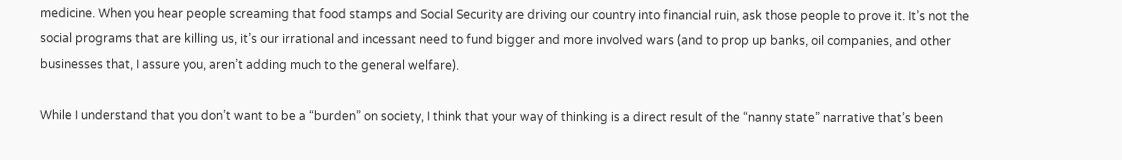medicine. When you hear people screaming that food stamps and Social Security are driving our country into financial ruin, ask those people to prove it. It’s not the social programs that are killing us, it’s our irrational and incessant need to fund bigger and more involved wars (and to prop up banks, oil companies, and other businesses that, I assure you, aren’t adding much to the general welfare).

While I understand that you don’t want to be a “burden” on society, I think that your way of thinking is a direct result of the “nanny state” narrative that’s been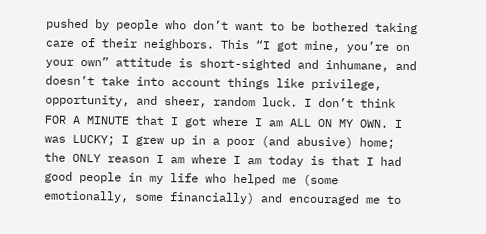pushed by people who don’t want to be bothered taking care of their neighbors. This “I got mine, you’re on your own” attitude is short-sighted and inhumane, and doesn’t take into account things like privilege, opportunity, and sheer, random luck. I don’t think FOR A MINUTE that I got where I am ALL ON MY OWN. I was LUCKY; I grew up in a poor (and abusive) home; the ONLY reason I am where I am today is that I had good people in my life who helped me (some emotionally, some financially) and encouraged me to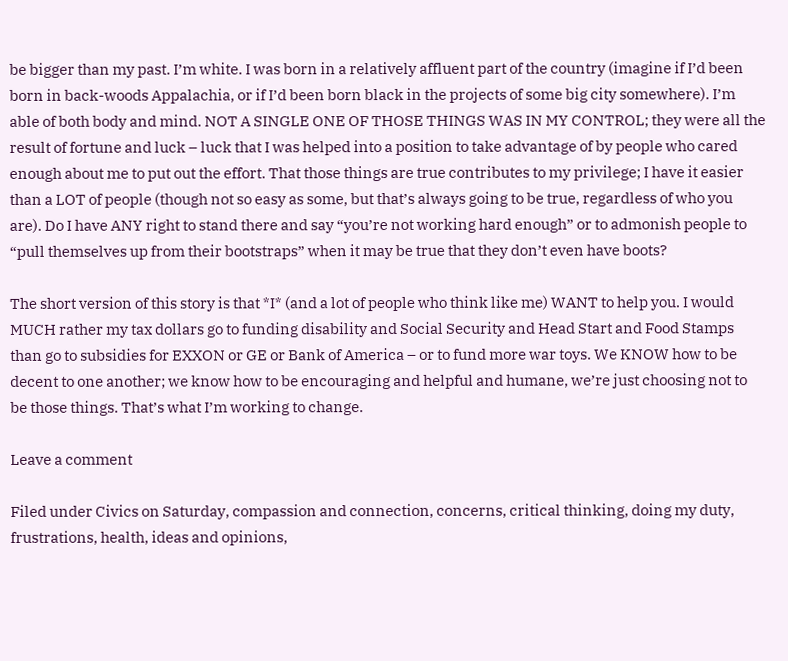be bigger than my past. I’m white. I was born in a relatively affluent part of the country (imagine if I’d been born in back-woods Appalachia, or if I’d been born black in the projects of some big city somewhere). I’m able of both body and mind. NOT A SINGLE ONE OF THOSE THINGS WAS IN MY CONTROL; they were all the result of fortune and luck – luck that I was helped into a position to take advantage of by people who cared enough about me to put out the effort. That those things are true contributes to my privilege; I have it easier than a LOT of people (though not so easy as some, but that’s always going to be true, regardless of who you are). Do I have ANY right to stand there and say “you’re not working hard enough” or to admonish people to “pull themselves up from their bootstraps” when it may be true that they don’t even have boots?

The short version of this story is that *I* (and a lot of people who think like me) WANT to help you. I would MUCH rather my tax dollars go to funding disability and Social Security and Head Start and Food Stamps than go to subsidies for EXXON or GE or Bank of America – or to fund more war toys. We KNOW how to be decent to one another; we know how to be encouraging and helpful and humane, we’re just choosing not to be those things. That’s what I’m working to change.

Leave a comment

Filed under Civics on Saturday, compassion and connection, concerns, critical thinking, doing my duty, frustrations, health, ideas and opinions,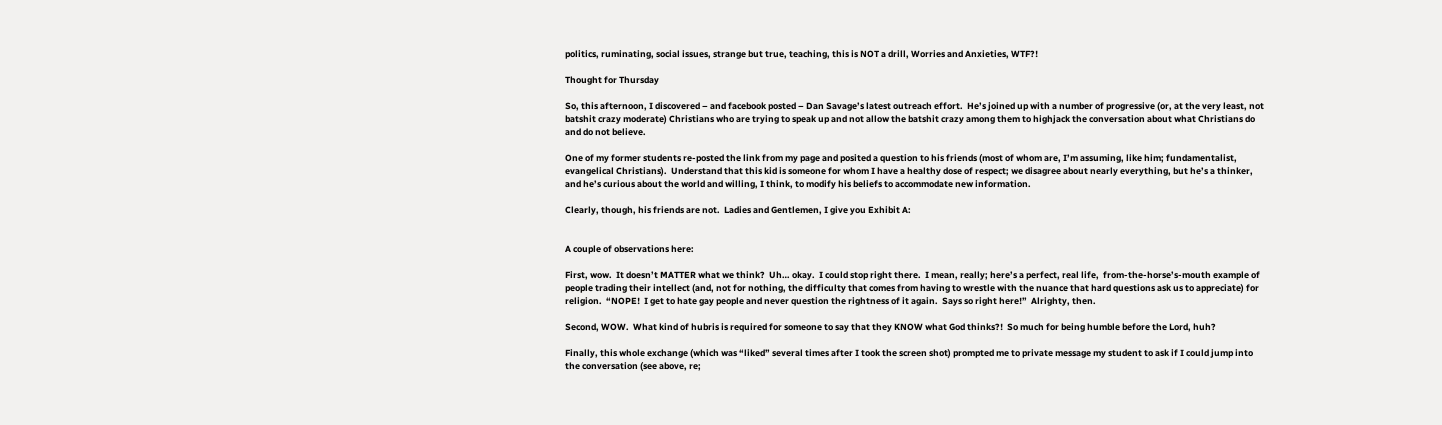politics, ruminating, social issues, strange but true, teaching, this is NOT a drill, Worries and Anxieties, WTF?!

Thought for Thursday

So, this afternoon, I discovered – and facebook posted – Dan Savage’s latest outreach effort.  He’s joined up with a number of progressive (or, at the very least, not batshit crazy moderate) Christians who are trying to speak up and not allow the batshit crazy among them to highjack the conversation about what Christians do and do not believe.

One of my former students re-posted the link from my page and posited a question to his friends (most of whom are, I’m assuming, like him; fundamentalist, evangelical Christians).  Understand that this kid is someone for whom I have a healthy dose of respect; we disagree about nearly everything, but he’s a thinker, and he’s curious about the world and willing, I think, to modify his beliefs to accommodate new information.

Clearly, though, his friends are not.  Ladies and Gentlemen, I give you Exhibit A:


A couple of observations here:

First, wow.  It doesn’t MATTER what we think?  Uh… okay.  I could stop right there.  I mean, really; here’s a perfect, real life,  from-the-horse’s-mouth example of people trading their intellect (and, not for nothing, the difficulty that comes from having to wrestle with the nuance that hard questions ask us to appreciate) for religion.  “NOPE!  I get to hate gay people and never question the rightness of it again.  Says so right here!”  Alrighty, then.

Second, WOW.  What kind of hubris is required for someone to say that they KNOW what God thinks?!  So much for being humble before the Lord, huh?

Finally, this whole exchange (which was “liked” several times after I took the screen shot) prompted me to private message my student to ask if I could jump into the conversation (see above, re;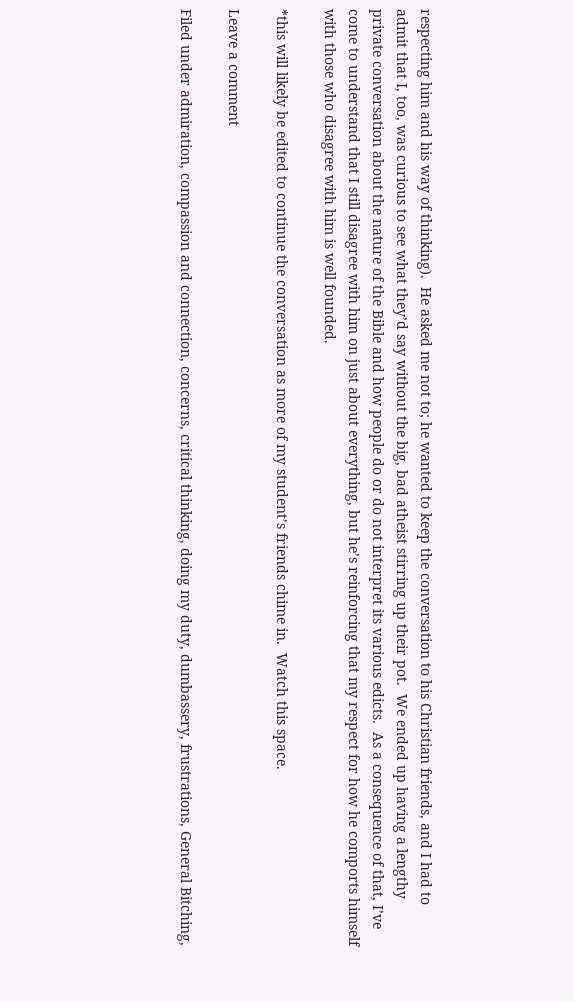respecting him and his way of thinking).  He asked me not to; he wanted to keep the conversation to his Christian friends, and I had to admit that I, too, was curious to see what they’d say without the big, bad atheist stirring up their pot.  We ended up having a lengthy private conversation about the nature of the Bible and how people do or do not interpret its various edicts.  As a consequence of that, I’ve come to understand that I still disagree with him on just about everything, but he’s reinforcing that my respect for how he comports himself with those who disagree with him is well founded.

*this will likely be edited to continue the conversation as more of my student’s friends chime in.  Watch this space.

Leave a comment

Filed under admiration, compassion and connection, concerns, critical thinking, doing my duty, dumbassery, frustrations, General Bitching,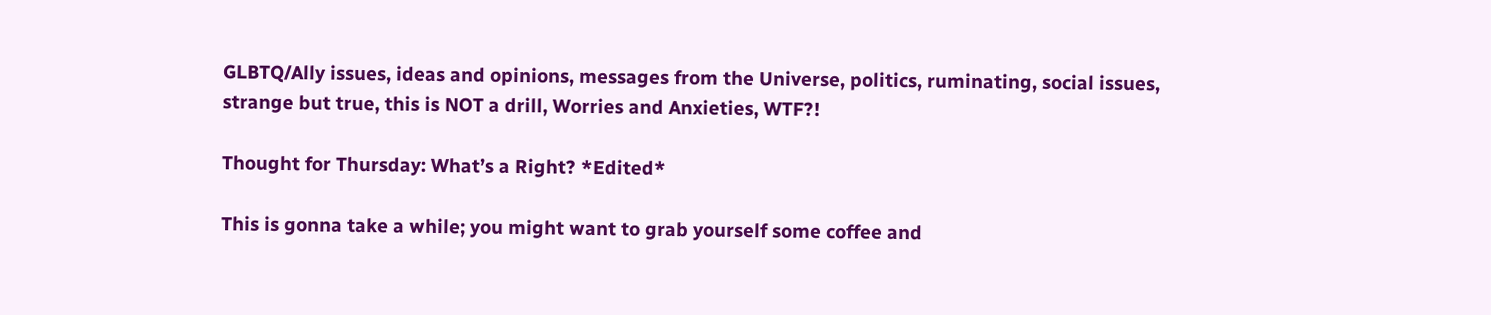GLBTQ/Ally issues, ideas and opinions, messages from the Universe, politics, ruminating, social issues, strange but true, this is NOT a drill, Worries and Anxieties, WTF?!

Thought for Thursday: What’s a Right? *Edited*

This is gonna take a while; you might want to grab yourself some coffee and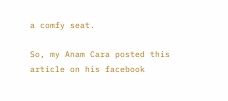a comfy seat.

So, my Anam Cara posted this article on his facebook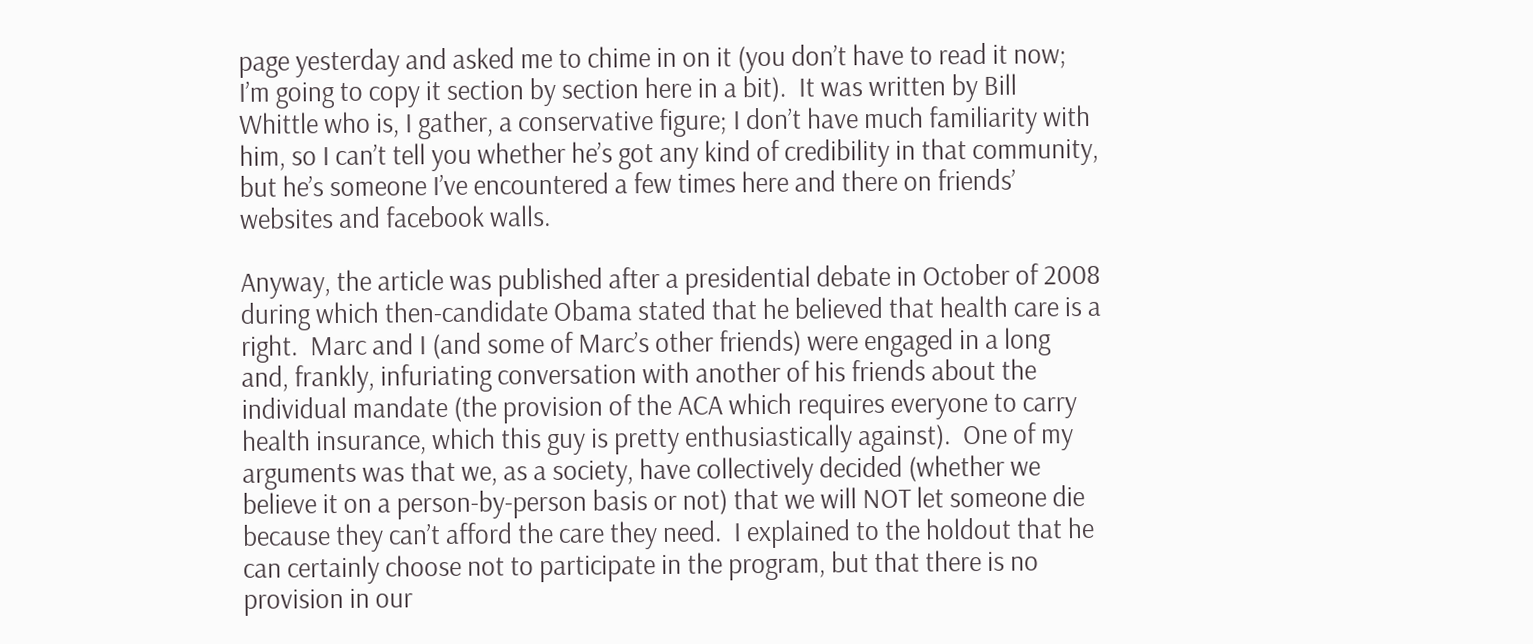page yesterday and asked me to chime in on it (you don’t have to read it now; I’m going to copy it section by section here in a bit).  It was written by Bill Whittle who is, I gather, a conservative figure; I don’t have much familiarity with him, so I can’t tell you whether he’s got any kind of credibility in that community, but he’s someone I’ve encountered a few times here and there on friends’ websites and facebook walls.

Anyway, the article was published after a presidential debate in October of 2008 during which then-candidate Obama stated that he believed that health care is a right.  Marc and I (and some of Marc’s other friends) were engaged in a long and, frankly, infuriating conversation with another of his friends about the individual mandate (the provision of the ACA which requires everyone to carry health insurance, which this guy is pretty enthusiastically against).  One of my arguments was that we, as a society, have collectively decided (whether we believe it on a person-by-person basis or not) that we will NOT let someone die because they can’t afford the care they need.  I explained to the holdout that he can certainly choose not to participate in the program, but that there is no provision in our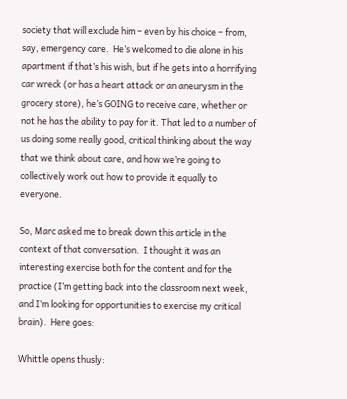society that will exclude him – even by his choice – from, say, emergency care.  He’s welcomed to die alone in his apartment if that’s his wish, but if he gets into a horrifying car wreck (or has a heart attack or an aneurysm in the grocery store), he’s GOING to receive care, whether or not he has the ability to pay for it. That led to a number of us doing some really good, critical thinking about the way that we think about care, and how we’re going to collectively work out how to provide it equally to everyone.

So, Marc asked me to break down this article in the context of that conversation.  I thought it was an interesting exercise both for the content and for the practice (I’m getting back into the classroom next week, and I’m looking for opportunities to exercise my critical brain).  Here goes:

Whittle opens thusly: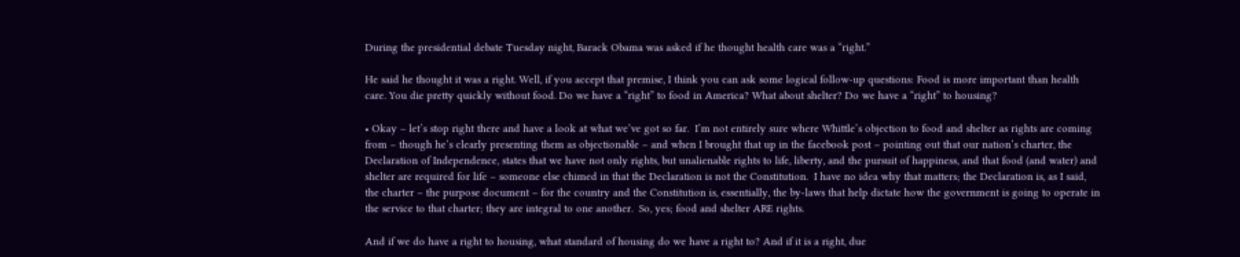During the presidential debate Tuesday night, Barack Obama was asked if he thought health care was a “right.”

He said he thought it was a right. Well, if you accept that premise, I think you can ask some logical follow-up questions: Food is more important than health care. You die pretty quickly without food. Do we have a “right” to food in America? What about shelter? Do we have a “right” to housing?

• Okay – let’s stop right there and have a look at what we’ve got so far.  I’m not entirely sure where Whittle’s objection to food and shelter as rights are coming from – though he’s clearly presenting them as objectionable – and when I brought that up in the facebook post – pointing out that our nation’s charter, the Declaration of Independence, states that we have not only rights, but unalienable rights to life, liberty, and the pursuit of happiness, and that food (and water) and shelter are required for life – someone else chimed in that the Declaration is not the Constitution.  I have no idea why that matters; the Declaration is, as I said, the charter – the purpose document – for the country and the Constitution is, essentially, the by-laws that help dictate how the government is going to operate in the service to that charter; they are integral to one another.  So, yes; food and shelter ARE rights.

And if we do have a right to housing, what standard of housing do we have a right to? And if it is a right, due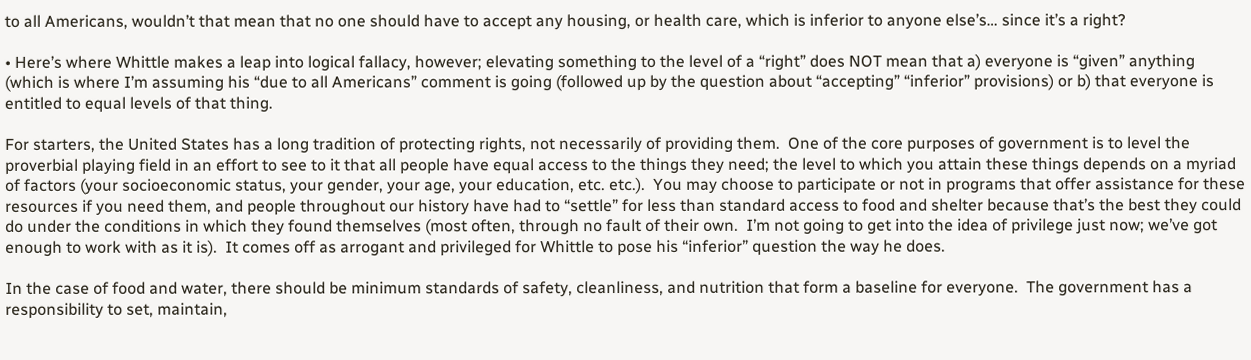to all Americans, wouldn’t that mean that no one should have to accept any housing, or health care, which is inferior to anyone else’s… since it’s a right?

• Here’s where Whittle makes a leap into logical fallacy, however; elevating something to the level of a “right” does NOT mean that a) everyone is “given” anything (which is where I’m assuming his “due to all Americans” comment is going (followed up by the question about “accepting” “inferior” provisions) or b) that everyone is entitled to equal levels of that thing.

For starters, the United States has a long tradition of protecting rights, not necessarily of providing them.  One of the core purposes of government is to level the proverbial playing field in an effort to see to it that all people have equal access to the things they need; the level to which you attain these things depends on a myriad of factors (your socioeconomic status, your gender, your age, your education, etc. etc.).  You may choose to participate or not in programs that offer assistance for these resources if you need them, and people throughout our history have had to “settle” for less than standard access to food and shelter because that’s the best they could do under the conditions in which they found themselves (most often, through no fault of their own.  I’m not going to get into the idea of privilege just now; we’ve got enough to work with as it is).  It comes off as arrogant and privileged for Whittle to pose his “inferior” question the way he does.

In the case of food and water, there should be minimum standards of safety, cleanliness, and nutrition that form a baseline for everyone.  The government has a responsibility to set, maintain,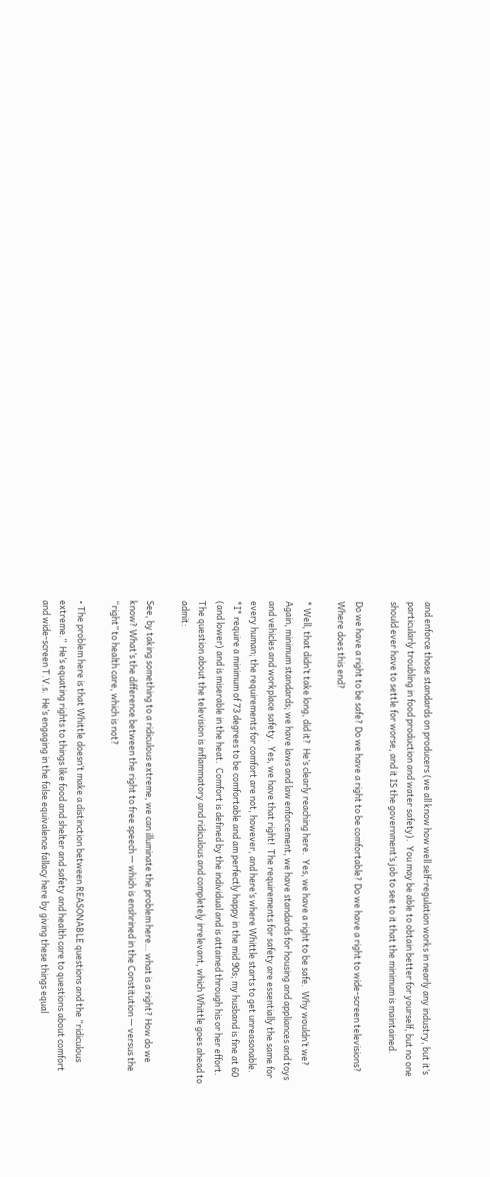and enforce those standards on producers (we all know how well self-regulation works in nearly any industry, but it’s particularly troubling in food production and water safety).  You may be able to obtain better for yourself, but no one should ever have to settle for worse, and it IS the government’s job to see to it that the minimum is maintained.

Do we have a right to be safe? Do we have a right to be comfortable? Do we have a right to wide-screen televisions? Where does this end?

* Well, that didn’t take long, did it?  He’s clearly reaching here.  Yes, we have a right to be safe.  Why wouldn’t we?  Again, minimum standards; we have laws and law enforcement, we have standards for housing and appliances and toys and vehicles and workplace safety.  Yes, we have that right!  The requirements for safety are essentially the same for every human; the requirements for comfort are not, however, and here’s where Whittle starts to get unreasonable.  *I* require a minimum of 73 degrees to be comfortable and am perfectly happy in the mid 90s; my husband is fine at 60 (and lower) and is miserable in the heat.  Comfort is defined by the individual and is attained through his or her effort.  The question about the television is inflammatory and ridiculous and completely irrelevant, which Whittle goes ahead to admit:

See, by taking something to a ridiculous extreme, we can illuminate the problem here… what is a right? How do we know? What’s the difference between the right to free speech — which is enshrined in the Constitution — versus the “right” to health care, which is not?

• The problem here is that Whittle doesn’t make a distinction between REASONABLE questions and the “ridiculous extreme.”  He’s equating rights to things like food and shelter and safety and health care to questions about comfort and wide-screen T.V.s.  He’s engaging in the false equivalence fallacy here by giving these things equal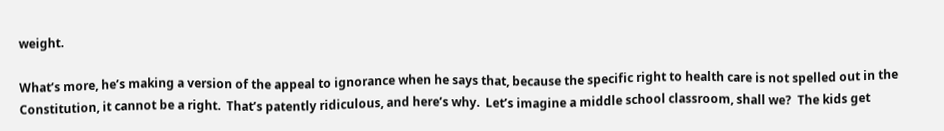weight.

What’s more, he’s making a version of the appeal to ignorance when he says that, because the specific right to health care is not spelled out in the Constitution, it cannot be a right.  That’s patently ridiculous, and here’s why.  Let’s imagine a middle school classroom, shall we?  The kids get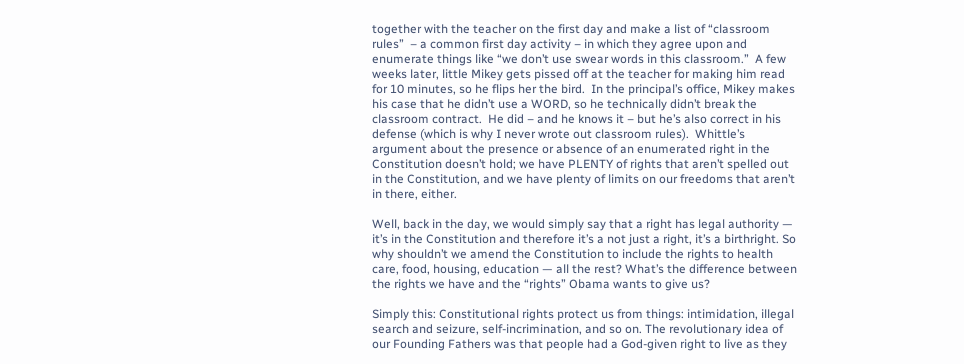together with the teacher on the first day and make a list of “classroom rules”  – a common first day activity – in which they agree upon and enumerate things like “we don’t use swear words in this classroom.”  A few weeks later, little Mikey gets pissed off at the teacher for making him read for 10 minutes, so he flips her the bird.  In the principal’s office, Mikey makes his case that he didn’t use a WORD, so he technically didn’t break the classroom contract.  He did – and he knows it – but he’s also correct in his defense (which is why I never wrote out classroom rules).  Whittle’s argument about the presence or absence of an enumerated right in the Constitution doesn’t hold; we have PLENTY of rights that aren’t spelled out in the Constitution, and we have plenty of limits on our freedoms that aren’t in there, either.

Well, back in the day, we would simply say that a right has legal authority — it’s in the Constitution and therefore it’s a not just a right, it’s a birthright. So why shouldn’t we amend the Constitution to include the rights to health care, food, housing, education — all the rest? What’s the difference between the rights we have and the “rights” Obama wants to give us?

Simply this: Constitutional rights protect us from things: intimidation, illegal search and seizure, self-incrimination, and so on. The revolutionary idea of our Founding Fathers was that people had a God-given right to live as they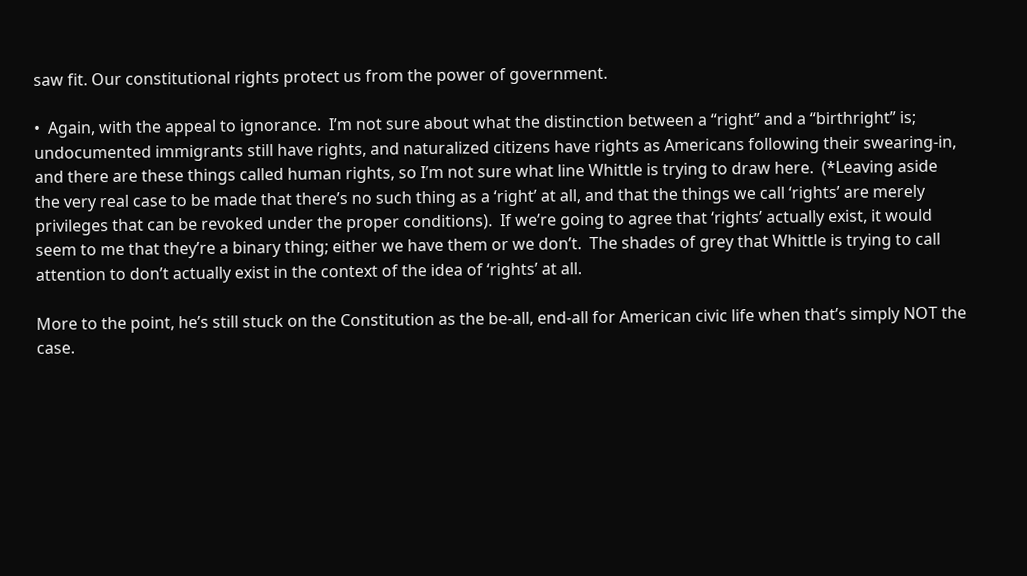saw fit. Our constitutional rights protect us from the power of government.

•  Again, with the appeal to ignorance.  I’m not sure about what the distinction between a “right” and a “birthright” is; undocumented immigrants still have rights, and naturalized citizens have rights as Americans following their swearing-in, and there are these things called human rights, so I’m not sure what line Whittle is trying to draw here.  (*Leaving aside the very real case to be made that there’s no such thing as a ‘right’ at all, and that the things we call ‘rights’ are merely privileges that can be revoked under the proper conditions).  If we’re going to agree that ‘rights’ actually exist, it would seem to me that they’re a binary thing; either we have them or we don’t.  The shades of grey that Whittle is trying to call attention to don’t actually exist in the context of the idea of ‘rights’ at all.

More to the point, he’s still stuck on the Constitution as the be-all, end-all for American civic life when that’s simply NOT the case.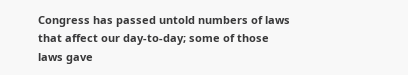Congress has passed untold numbers of laws that affect our day-to-day; some of those laws gave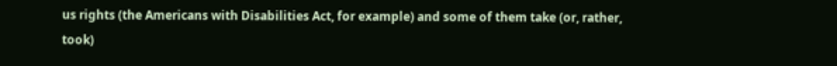us rights (the Americans with Disabilities Act, for example) and some of them take (or, rather, took)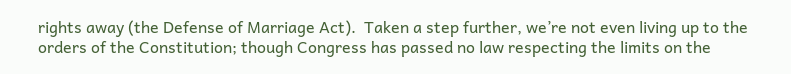rights away (the Defense of Marriage Act).  Taken a step further, we’re not even living up to the orders of the Constitution; though Congress has passed no law respecting the limits on the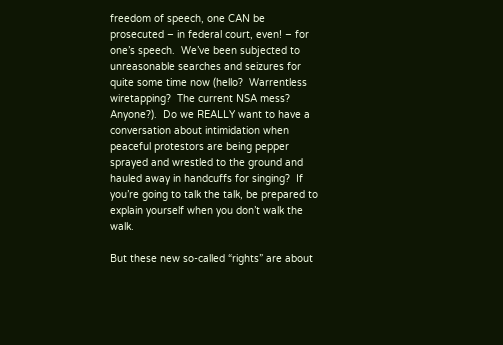freedom of speech, one CAN be prosecuted – in federal court, even! – for one’s speech.  We’ve been subjected to unreasonable searches and seizures for quite some time now (hello?  Warrentless wiretapping?  The current NSA mess?  Anyone?).  Do we REALLY want to have a conversation about intimidation when peaceful protestors are being pepper sprayed and wrestled to the ground and hauled away in handcuffs for singing?  If you’re going to talk the talk, be prepared to explain yourself when you don’t walk the walk.

But these new so-called “rights” are about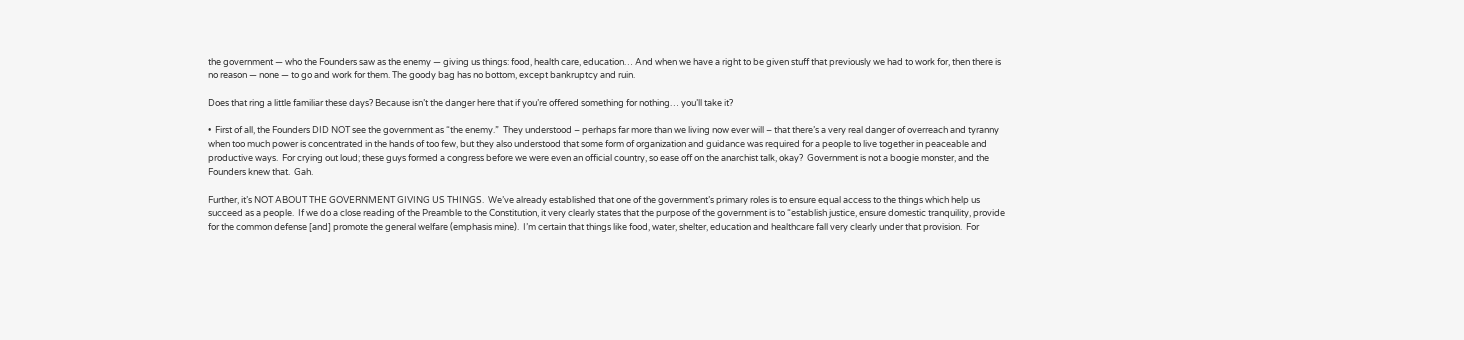the government — who the Founders saw as the enemy — giving us things: food, health care, education… And when we have a right to be given stuff that previously we had to work for, then there is no reason — none — to go and work for them. The goody bag has no bottom, except bankruptcy and ruin.

Does that ring a little familiar these days? Because isn’t the danger here that if you’re offered something for nothing… you’ll take it?

•  First of all, the Founders DID NOT see the government as “the enemy.”  They understood – perhaps far more than we living now ever will – that there’s a very real danger of overreach and tyranny when too much power is concentrated in the hands of too few, but they also understood that some form of organization and guidance was required for a people to live together in peaceable and productive ways.  For crying out loud; these guys formed a congress before we were even an official country, so ease off on the anarchist talk, okay?  Government is not a boogie monster, and the Founders knew that.  Gah.

Further, it’s NOT ABOUT THE GOVERNMENT GIVING US THINGS.  We’ve already established that one of the government’s primary roles is to ensure equal access to the things which help us succeed as a people.  If we do a close reading of the Preamble to the Constitution, it very clearly states that the purpose of the government is to “establish justice, ensure domestic tranquility, provide for the common defense [and] promote the general welfare (emphasis mine).  I’m certain that things like food, water, shelter, education and healthcare fall very clearly under that provision.  For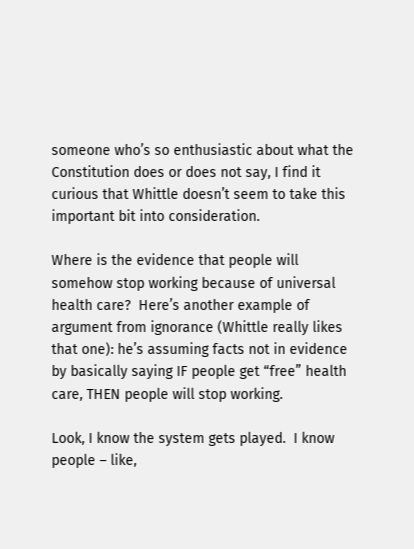someone who’s so enthusiastic about what the Constitution does or does not say, I find it curious that Whittle doesn’t seem to take this important bit into consideration.

Where is the evidence that people will somehow stop working because of universal health care?  Here’s another example of argument from ignorance (Whittle really likes that one): he’s assuming facts not in evidence by basically saying IF people get “free” health care, THEN people will stop working.

Look, I know the system gets played.  I know people – like,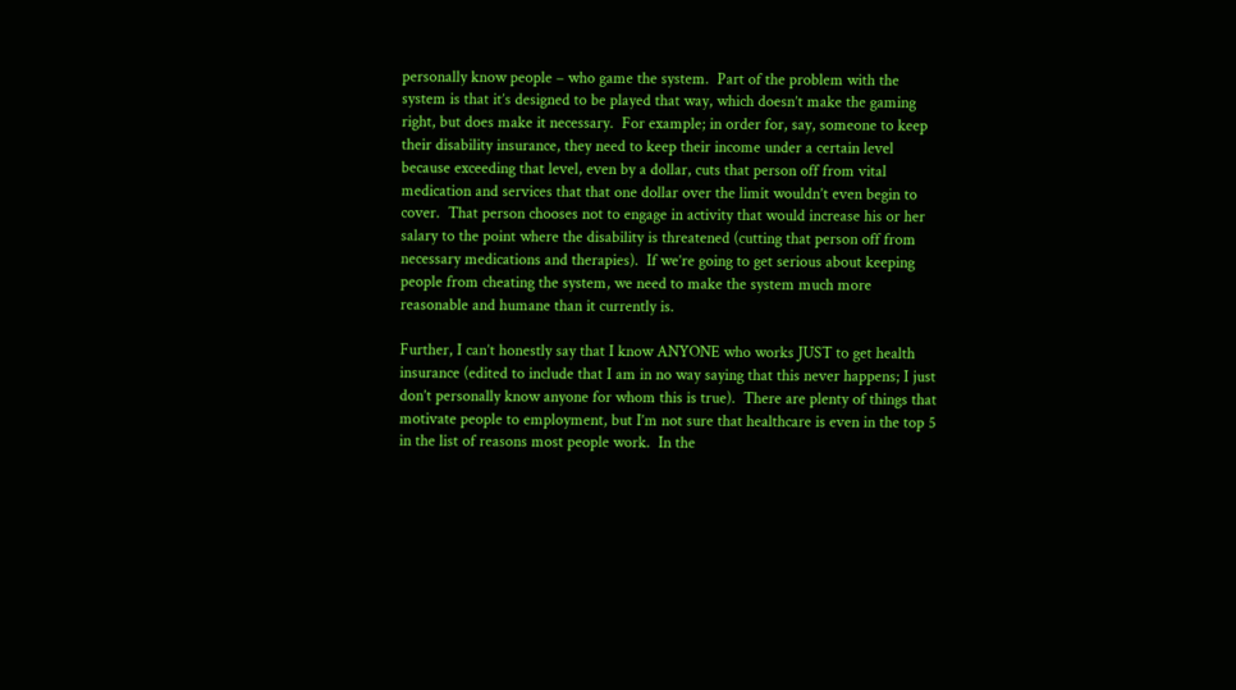personally know people – who game the system.  Part of the problem with the system is that it’s designed to be played that way, which doesn’t make the gaming right, but does make it necessary.  For example; in order for, say, someone to keep their disability insurance, they need to keep their income under a certain level because exceeding that level, even by a dollar, cuts that person off from vital medication and services that that one dollar over the limit wouldn’t even begin to cover.  That person chooses not to engage in activity that would increase his or her salary to the point where the disability is threatened (cutting that person off from necessary medications and therapies).  If we’re going to get serious about keeping people from cheating the system, we need to make the system much more reasonable and humane than it currently is.

Further, I can’t honestly say that I know ANYONE who works JUST to get health insurance (edited to include that I am in no way saying that this never happens; I just don’t personally know anyone for whom this is true).  There are plenty of things that motivate people to employment, but I’m not sure that healthcare is even in the top 5 in the list of reasons most people work.  In the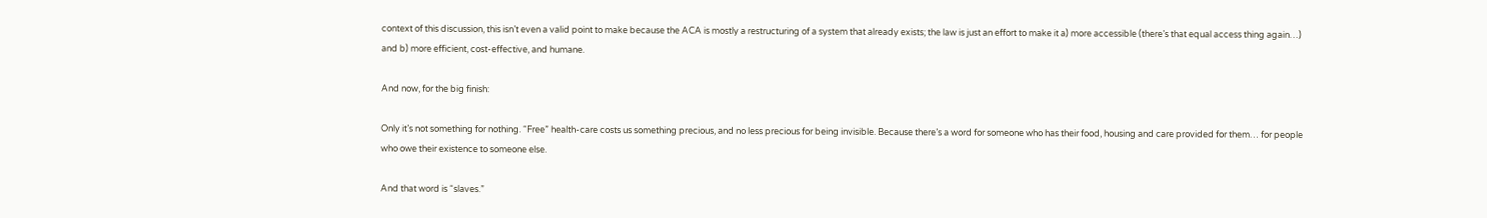context of this discussion, this isn’t even a valid point to make because the ACA is mostly a restructuring of a system that already exists; the law is just an effort to make it a) more accessible (there’s that equal access thing again…) and b) more efficient, cost-effective, and humane.

And now, for the big finish:

Only it’s not something for nothing. “Free” health-care costs us something precious, and no less precious for being invisible. Because there’s a word for someone who has their food, housing and care provided for them… for people who owe their existence to someone else.

And that word is “slaves.”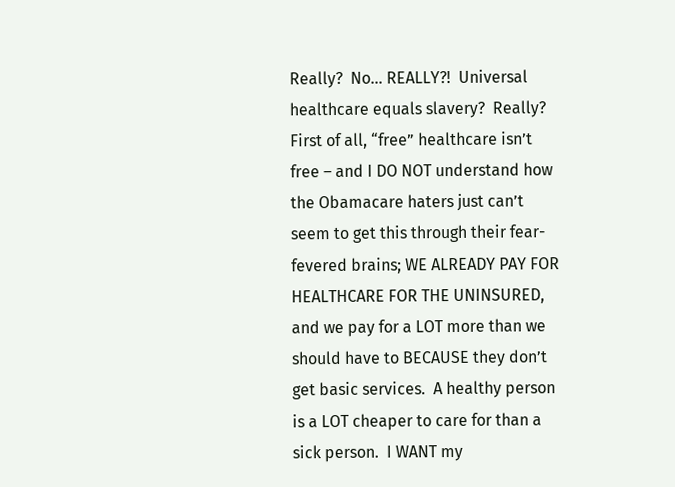Really?  No… REALLY?!  Universal healthcare equals slavery?  Really?  First of all, “free” healthcare isn’t free – and I DO NOT understand how the Obamacare haters just can’t seem to get this through their fear-fevered brains; WE ALREADY PAY FOR HEALTHCARE FOR THE UNINSURED, and we pay for a LOT more than we should have to BECAUSE they don’t get basic services.  A healthy person is a LOT cheaper to care for than a sick person.  I WANT my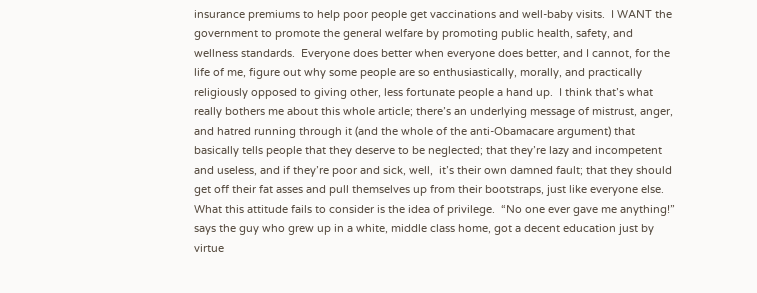insurance premiums to help poor people get vaccinations and well-baby visits.  I WANT the government to promote the general welfare by promoting public health, safety, and wellness standards.  Everyone does better when everyone does better, and I cannot, for the life of me, figure out why some people are so enthusiastically, morally, and practically religiously opposed to giving other, less fortunate people a hand up.  I think that’s what really bothers me about this whole article; there’s an underlying message of mistrust, anger, and hatred running through it (and the whole of the anti-Obamacare argument) that basically tells people that they deserve to be neglected; that they’re lazy and incompetent and useless, and if they’re poor and sick, well,  it’s their own damned fault; that they should get off their fat asses and pull themselves up from their bootstraps, just like everyone else.  What this attitude fails to consider is the idea of privilege.  “No one ever gave me anything!” says the guy who grew up in a white, middle class home, got a decent education just by virtue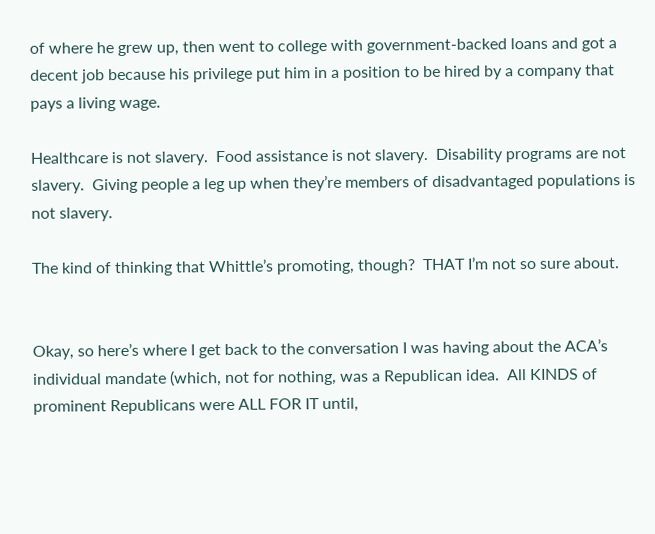of where he grew up, then went to college with government-backed loans and got a decent job because his privilege put him in a position to be hired by a company that pays a living wage.

Healthcare is not slavery.  Food assistance is not slavery.  Disability programs are not slavery.  Giving people a leg up when they’re members of disadvantaged populations is not slavery.

The kind of thinking that Whittle’s promoting, though?  THAT I’m not so sure about.


Okay, so here’s where I get back to the conversation I was having about the ACA’s individual mandate (which, not for nothing, was a Republican idea.  All KINDS of prominent Republicans were ALL FOR IT until,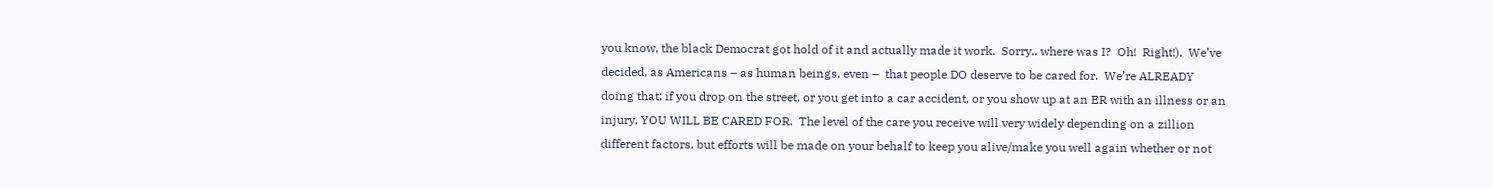you know, the black Democrat got hold of it and actually made it work.  Sorry.. where was I?  Oh!  Right!).  We’ve decided, as Americans – as human beings, even –  that people DO deserve to be cared for.  We’re ALREADY doing that; if you drop on the street, or you get into a car accident, or you show up at an ER with an illness or an injury, YOU WILL BE CARED FOR.  The level of the care you receive will very widely depending on a zillion different factors, but efforts will be made on your behalf to keep you alive/make you well again whether or not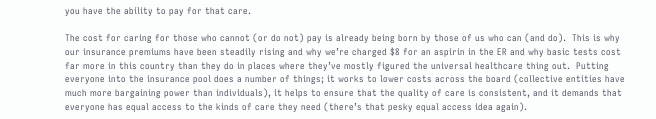you have the ability to pay for that care.

The cost for caring for those who cannot (or do not) pay is already being born by those of us who can (and do).  This is why our insurance premiums have been steadily rising and why we’re charged $8 for an aspirin in the ER and why basic tests cost far more in this country than they do in places where they’ve mostly figured the universal healthcare thing out.  Putting everyone into the insurance pool does a number of things; it works to lower costs across the board (collective entities have much more bargaining power than individuals), it helps to ensure that the quality of care is consistent, and it demands that everyone has equal access to the kinds of care they need (there’s that pesky equal access idea again).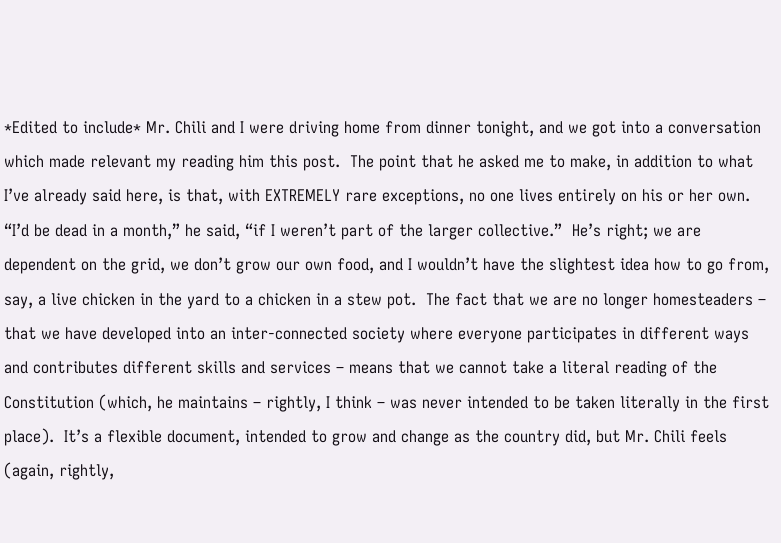*Edited to include* Mr. Chili and I were driving home from dinner tonight, and we got into a conversation which made relevant my reading him this post.  The point that he asked me to make, in addition to what I’ve already said here, is that, with EXTREMELY rare exceptions, no one lives entirely on his or her own.  “I’d be dead in a month,” he said, “if I weren’t part of the larger collective.”  He’s right; we are dependent on the grid, we don’t grow our own food, and I wouldn’t have the slightest idea how to go from, say, a live chicken in the yard to a chicken in a stew pot.  The fact that we are no longer homesteaders – that we have developed into an inter-connected society where everyone participates in different ways and contributes different skills and services – means that we cannot take a literal reading of the Constitution (which, he maintains – rightly, I think – was never intended to be taken literally in the first place).  It’s a flexible document, intended to grow and change as the country did, but Mr. Chili feels (again, rightly,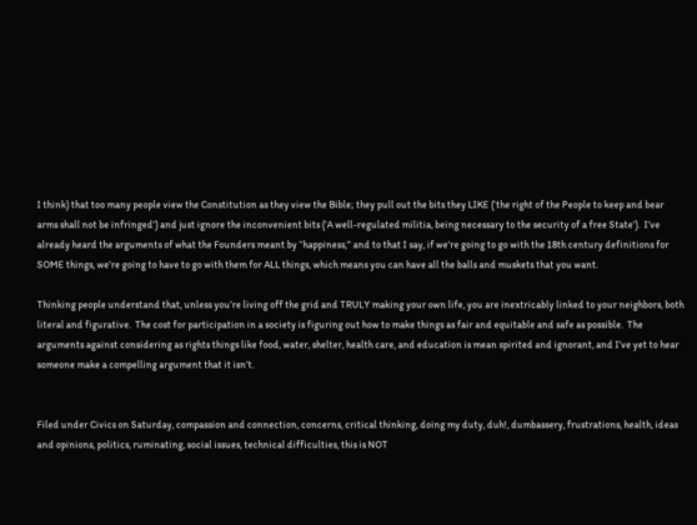I think) that too many people view the Constitution as they view the Bible; they pull out the bits they LIKE (‘the right of the People to keep and bear arms shall not be infringed’) and just ignore the inconvenient bits (‘A well-regulated militia, being necessary to the security of a free State’).  I’ve already heard the arguments of what the Founders meant by “happiness,” and to that I say, if we’re going to go with the 18th century definitions for SOME things, we’re going to have to go with them for ALL things, which means you can have all the balls and muskets that you want.

Thinking people understand that, unless you’re living off the grid and TRULY making your own life, you are inextricably linked to your neighbors, both literal and figurative.  The cost for participation in a society is figuring out how to make things as fair and equitable and safe as possible.  The arguments against considering as rights things like food, water, shelter, health care, and education is mean spirited and ignorant, and I’ve yet to hear someone make a compelling argument that it isn’t.


Filed under Civics on Saturday, compassion and connection, concerns, critical thinking, doing my duty, duh!, dumbassery, frustrations, health, ideas and opinions, politics, ruminating, social issues, technical difficulties, this is NOT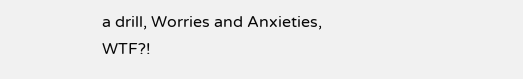a drill, Worries and Anxieties, WTF?!